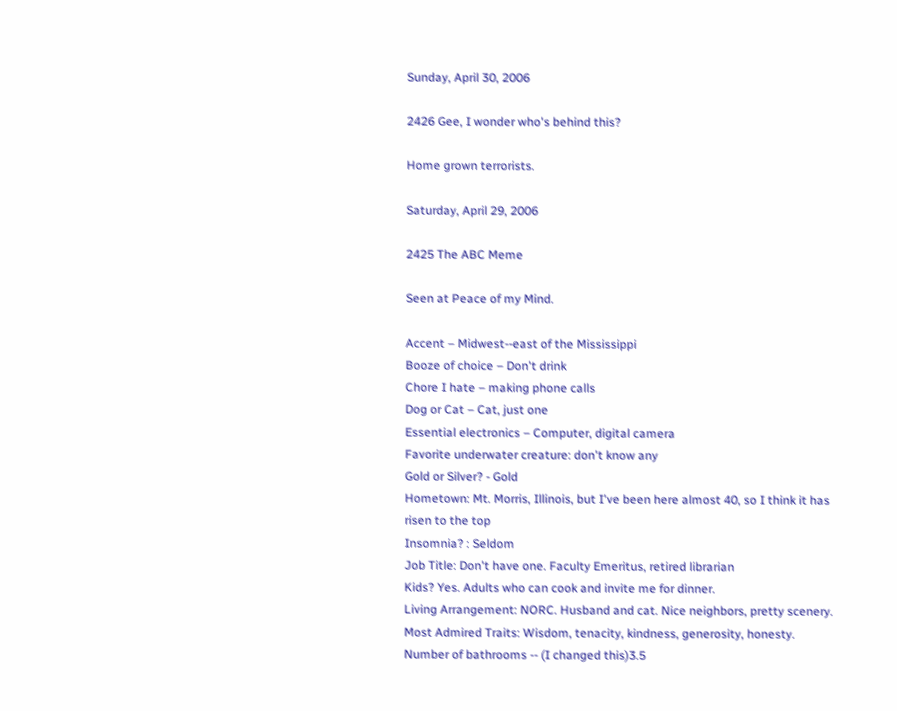Sunday, April 30, 2006

2426 Gee, I wonder who's behind this?

Home grown terrorists.

Saturday, April 29, 2006

2425 The ABC Meme

Seen at Peace of my Mind.

Accent – Midwest--east of the Mississippi
Booze of choice – Don't drink
Chore I hate – making phone calls
Dog or Cat – Cat, just one
Essential electronics – Computer, digital camera
Favorite underwater creature: don't know any
Gold or Silver? - Gold
Hometown: Mt. Morris, Illinois, but I've been here almost 40, so I think it has risen to the top
Insomnia? : Seldom
Job Title: Don't have one. Faculty Emeritus, retired librarian
Kids? Yes. Adults who can cook and invite me for dinner.
Living Arrangement: NORC. Husband and cat. Nice neighbors, pretty scenery.
Most Admired Traits: Wisdom, tenacity, kindness, generosity, honesty.
Number of bathrooms -- (I changed this)3.5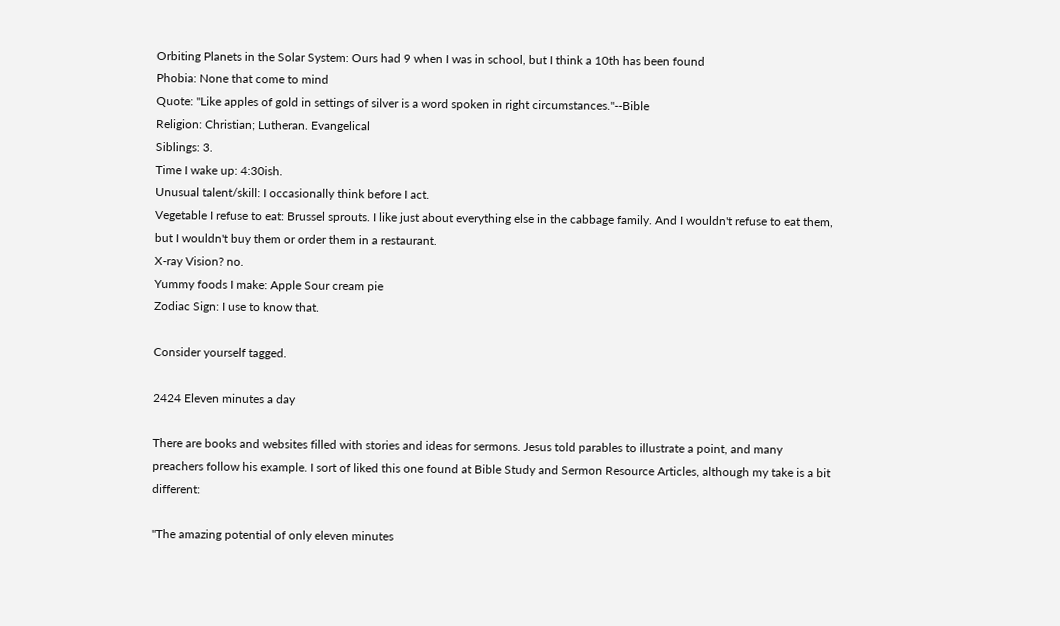Orbiting Planets in the Solar System: Ours had 9 when I was in school, but I think a 10th has been found
Phobia: None that come to mind
Quote: "Like apples of gold in settings of silver is a word spoken in right circumstances."--Bible
Religion: Christian; Lutheran. Evangelical
Siblings: 3.
Time I wake up: 4:30ish.
Unusual talent/skill: I occasionally think before I act.
Vegetable I refuse to eat: Brussel sprouts. I like just about everything else in the cabbage family. And I wouldn't refuse to eat them, but I wouldn't buy them or order them in a restaurant.
X-ray Vision? no.
Yummy foods I make: Apple Sour cream pie
Zodiac Sign: I use to know that.

Consider yourself tagged.

2424 Eleven minutes a day

There are books and websites filled with stories and ideas for sermons. Jesus told parables to illustrate a point, and many preachers follow his example. I sort of liked this one found at Bible Study and Sermon Resource Articles, although my take is a bit different:

"The amazing potential of only eleven minutes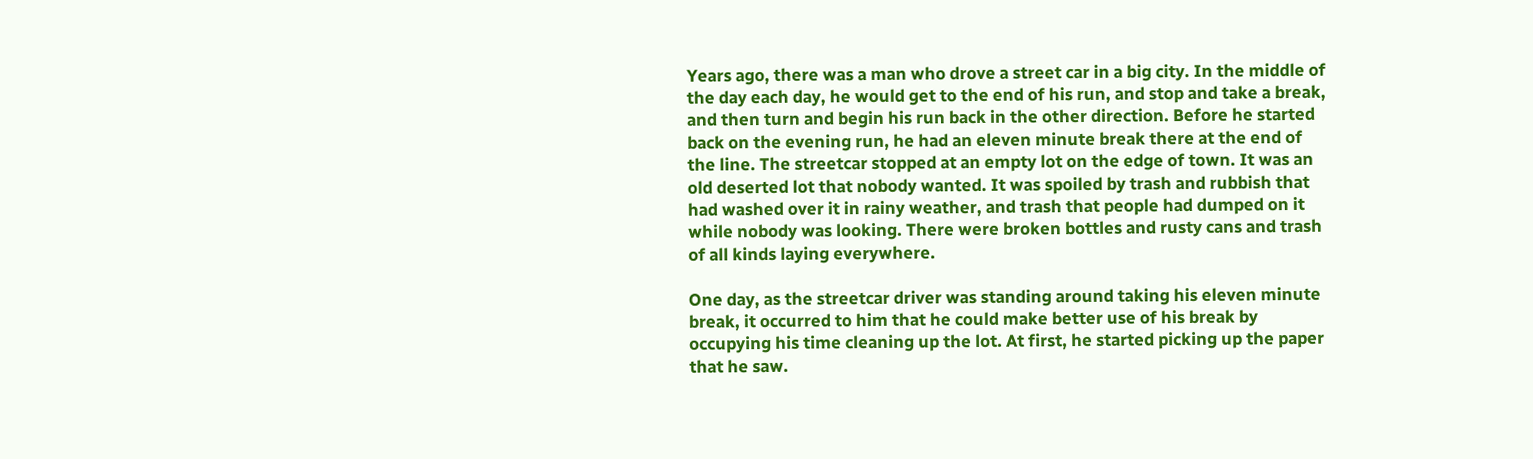Years ago, there was a man who drove a street car in a big city. In the middle of the day each day, he would get to the end of his run, and stop and take a break, and then turn and begin his run back in the other direction. Before he started back on the evening run, he had an eleven minute break there at the end of the line. The streetcar stopped at an empty lot on the edge of town. It was an old deserted lot that nobody wanted. It was spoiled by trash and rubbish that had washed over it in rainy weather, and trash that people had dumped on it while nobody was looking. There were broken bottles and rusty cans and trash of all kinds laying everywhere.

One day, as the streetcar driver was standing around taking his eleven minute break, it occurred to him that he could make better use of his break by occupying his time cleaning up the lot. At first, he started picking up the paper that he saw.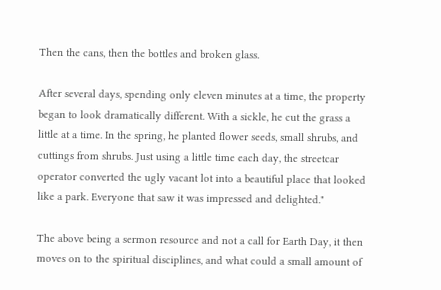Then the cans, then the bottles and broken glass.

After several days, spending only eleven minutes at a time, the property began to look dramatically different. With a sickle, he cut the grass a little at a time. In the spring, he planted flower seeds, small shrubs, and cuttings from shrubs. Just using a little time each day, the streetcar operator converted the ugly vacant lot into a beautiful place that looked like a park. Everyone that saw it was impressed and delighted."

The above being a sermon resource and not a call for Earth Day, it then moves on to the spiritual disciplines, and what could a small amount of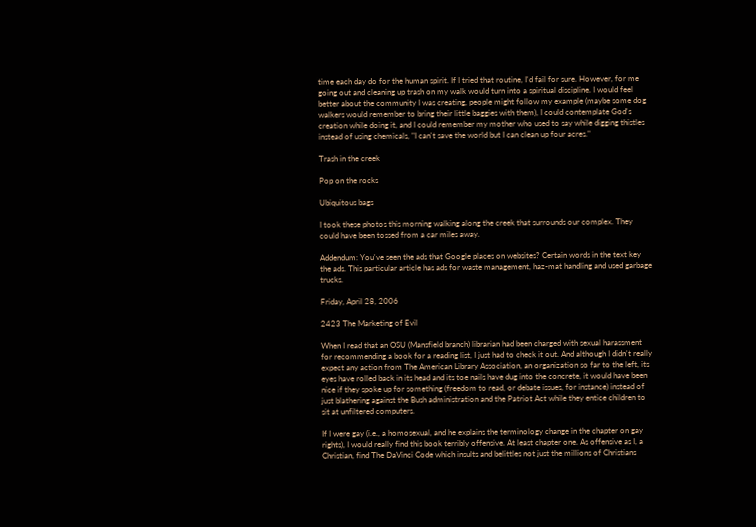time each day do for the human spirit. If I tried that routine, I'd fail for sure. However, for me going out and cleaning up trash on my walk would turn into a spiritual discipline. I would feel better about the community I was creating, people might follow my example (maybe some dog walkers would remember to bring their little baggies with them), I could contemplate God's creation while doing it, and I could remember my mother who used to say while digging thistles instead of using chemicals, "I can't save the world but I can clean up four acres."

Trash in the creek

Pop on the rocks

Ubiquitous bags

I took these photos this morning walking along the creek that surrounds our complex. They could have been tossed from a car miles away.

Addendum: You've seen the ads that Google places on websites? Certain words in the text key the ads. This particular article has ads for waste management, haz-mat handling and used garbage trucks.

Friday, April 28, 2006

2423 The Marketing of Evil

When I read that an OSU (Mansfield branch) librarian had been charged with sexual harassment for recommending a book for a reading list, I just had to check it out. And although I didn't really expect any action from The American Library Association, an organization so far to the left, its eyes have rolled back in its head and its toe nails have dug into the concrete, it would have been nice if they spoke up for something (freedom to read, or debate issues, for instance) instead of just blathering against the Bush administration and the Patriot Act while they entice children to sit at unfiltered computers.

If I were gay (i.e., a homosexual, and he explains the terminology change in the chapter on gay rights), I would really find this book terribly offensive. At least chapter one. As offensive as I, a Christian, find The DaVinci Code which insults and belittles not just the millions of Christians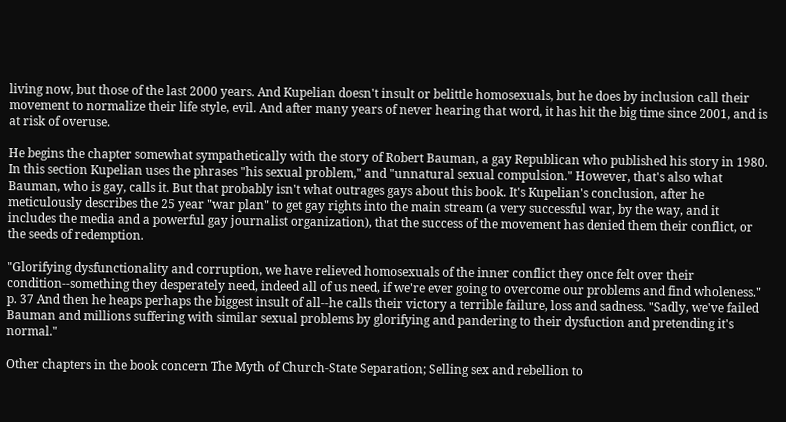living now, but those of the last 2000 years. And Kupelian doesn't insult or belittle homosexuals, but he does by inclusion call their movement to normalize their life style, evil. And after many years of never hearing that word, it has hit the big time since 2001, and is at risk of overuse.

He begins the chapter somewhat sympathetically with the story of Robert Bauman, a gay Republican who published his story in 1980. In this section Kupelian uses the phrases "his sexual problem," and "unnatural sexual compulsion." However, that's also what Bauman, who is gay, calls it. But that probably isn't what outrages gays about this book. It's Kupelian's conclusion, after he meticulously describes the 25 year "war plan" to get gay rights into the main stream (a very successful war, by the way, and it includes the media and a powerful gay journalist organization), that the success of the movement has denied them their conflict, or the seeds of redemption.

"Glorifying dysfunctionality and corruption, we have relieved homosexuals of the inner conflict they once felt over their condition--something they desperately need, indeed all of us need, if we're ever going to overcome our problems and find wholeness." p. 37 And then he heaps perhaps the biggest insult of all--he calls their victory a terrible failure, loss and sadness. "Sadly, we've failed Bauman and millions suffering with similar sexual problems by glorifying and pandering to their dysfuction and pretending it's normal."

Other chapters in the book concern The Myth of Church-State Separation; Selling sex and rebellion to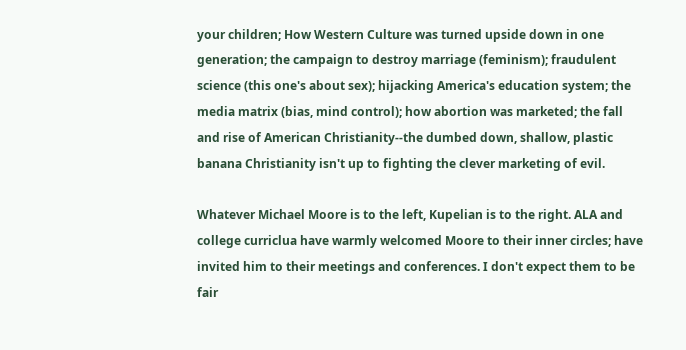your children; How Western Culture was turned upside down in one generation; the campaign to destroy marriage (feminism); fraudulent science (this one's about sex); hijacking America's education system; the media matrix (bias, mind control); how abortion was marketed; the fall and rise of American Christianity--the dumbed down, shallow, plastic banana Christianity isn't up to fighting the clever marketing of evil.

Whatever Michael Moore is to the left, Kupelian is to the right. ALA and college curriclua have warmly welcomed Moore to their inner circles; have invited him to their meetings and conferences. I don't expect them to be fair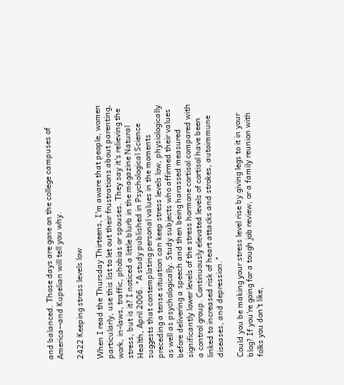and balanced. Those days are gone on the college campuses of America--and Kupelian will tell you why.

2422 Keeping stress levels low

When I read the Thursday Thirteens, I'm aware that people, women particularly, use this list to let out their frustrations about parenting, work, in-laws, traffic, phobias or spouses. They say it's relieving the stress, but is it? I noticed a little blurb in the magazine Natural Health, April 2006. "A study published in Psychological Science suggests that contemplating personal values in the moments preceding a tense situation can keep stress levels low, physiologically as well as psychologically. Study subjects who affirmed their values before delivering a speech and then being harassed measured significantly lower levels of the stress hormone cortisol compared with a control group. Continuously elevated levels of cortisol have been linked to increased risk of heart attacks and strokes, autoimmune diseases, and depression."

Could you be making your stress level rise by giving legs to it in your blog? If you're going for a tough job review, or a family reunion with folks you don't like,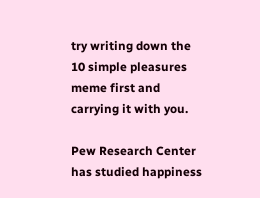try writing down the 10 simple pleasures meme first and carrying it with you.

Pew Research Center has studied happiness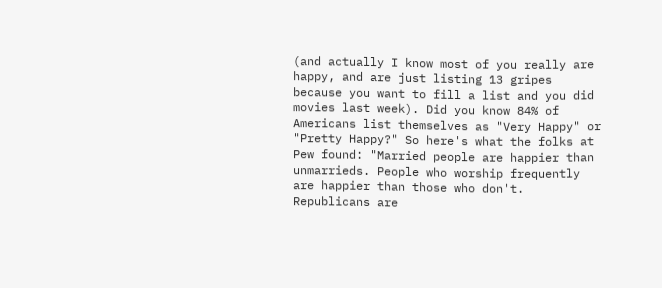(and actually I know most of you really are happy, and are just listing 13 gripes because you want to fill a list and you did movies last week). Did you know 84% of Americans list themselves as "Very Happy" or "Pretty Happy?" So here's what the folks at Pew found: "Married people are happier than unmarrieds. People who worship frequently are happier than those who don't. Republicans are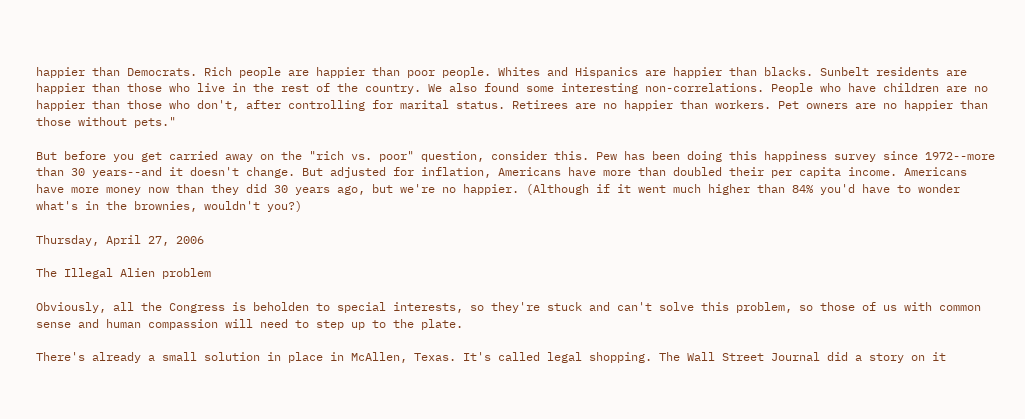happier than Democrats. Rich people are happier than poor people. Whites and Hispanics are happier than blacks. Sunbelt residents are happier than those who live in the rest of the country. We also found some interesting non-correlations. People who have children are no happier than those who don't, after controlling for marital status. Retirees are no happier than workers. Pet owners are no happier than those without pets."

But before you get carried away on the "rich vs. poor" question, consider this. Pew has been doing this happiness survey since 1972--more than 30 years--and it doesn't change. But adjusted for inflation, Americans have more than doubled their per capita income. Americans have more money now than they did 30 years ago, but we're no happier. (Although if it went much higher than 84% you'd have to wonder what's in the brownies, wouldn't you?)

Thursday, April 27, 2006

The Illegal Alien problem

Obviously, all the Congress is beholden to special interests, so they're stuck and can't solve this problem, so those of us with common sense and human compassion will need to step up to the plate.

There's already a small solution in place in McAllen, Texas. It's called legal shopping. The Wall Street Journal did a story on it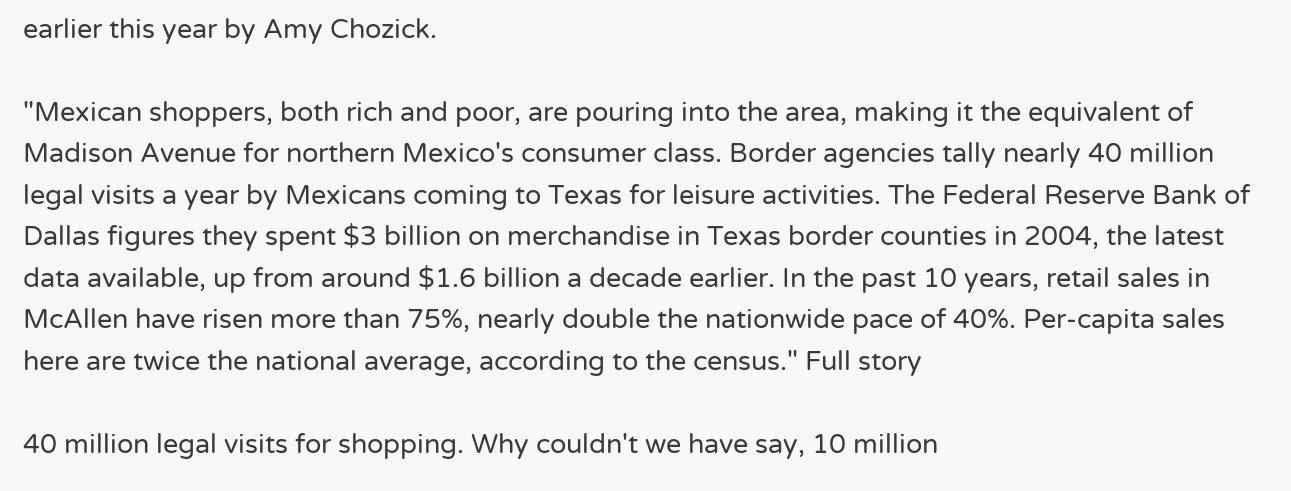earlier this year by Amy Chozick.

"Mexican shoppers, both rich and poor, are pouring into the area, making it the equivalent of Madison Avenue for northern Mexico's consumer class. Border agencies tally nearly 40 million legal visits a year by Mexicans coming to Texas for leisure activities. The Federal Reserve Bank of Dallas figures they spent $3 billion on merchandise in Texas border counties in 2004, the latest data available, up from around $1.6 billion a decade earlier. In the past 10 years, retail sales in McAllen have risen more than 75%, nearly double the nationwide pace of 40%. Per-capita sales here are twice the national average, according to the census." Full story

40 million legal visits for shopping. Why couldn't we have say, 10 million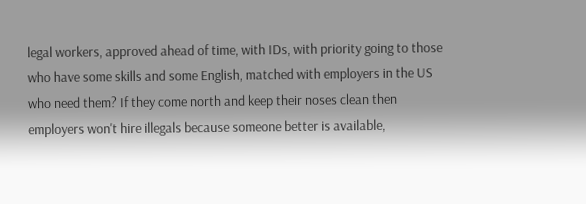legal workers, approved ahead of time, with IDs, with priority going to those who have some skills and some English, matched with employers in the US who need them? If they come north and keep their noses clean then employers won't hire illegals because someone better is available,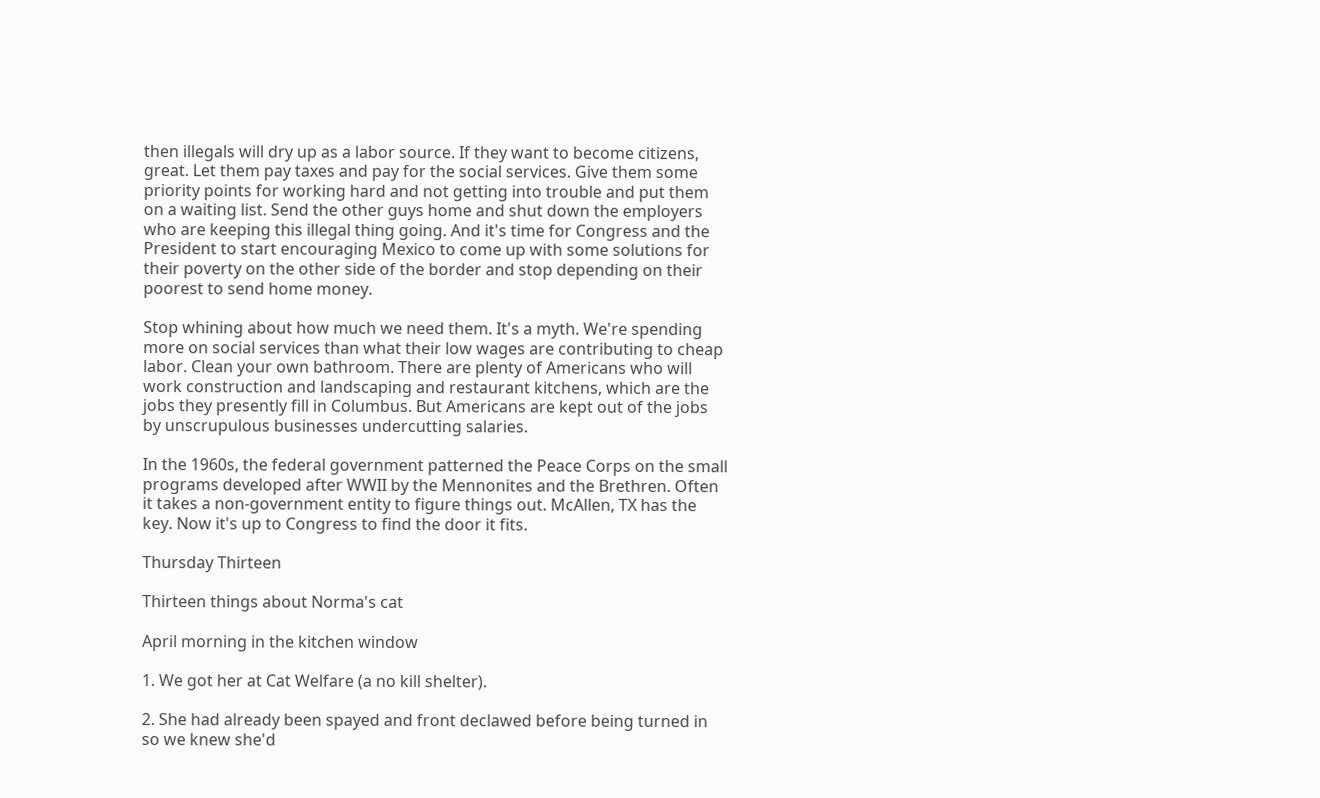then illegals will dry up as a labor source. If they want to become citizens, great. Let them pay taxes and pay for the social services. Give them some priority points for working hard and not getting into trouble and put them on a waiting list. Send the other guys home and shut down the employers who are keeping this illegal thing going. And it's time for Congress and the President to start encouraging Mexico to come up with some solutions for their poverty on the other side of the border and stop depending on their poorest to send home money.

Stop whining about how much we need them. It's a myth. We're spending more on social services than what their low wages are contributing to cheap labor. Clean your own bathroom. There are plenty of Americans who will work construction and landscaping and restaurant kitchens, which are the jobs they presently fill in Columbus. But Americans are kept out of the jobs by unscrupulous businesses undercutting salaries.

In the 1960s, the federal government patterned the Peace Corps on the small programs developed after WWII by the Mennonites and the Brethren. Often it takes a non-government entity to figure things out. McAllen, TX has the key. Now it's up to Congress to find the door it fits.

Thursday Thirteen

Thirteen things about Norma's cat

April morning in the kitchen window

1. We got her at Cat Welfare (a no kill shelter).

2. She had already been spayed and front declawed before being turned in so we knew she'd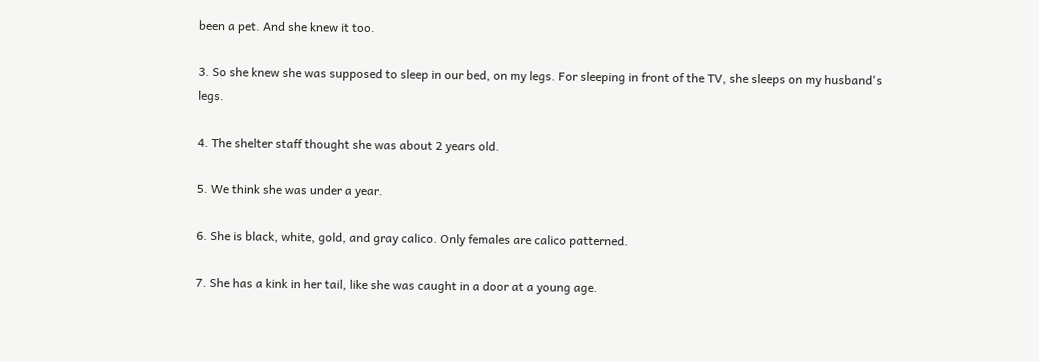been a pet. And she knew it too.

3. So she knew she was supposed to sleep in our bed, on my legs. For sleeping in front of the TV, she sleeps on my husband's legs.

4. The shelter staff thought she was about 2 years old.

5. We think she was under a year.

6. She is black, white, gold, and gray calico. Only females are calico patterned.

7. She has a kink in her tail, like she was caught in a door at a young age.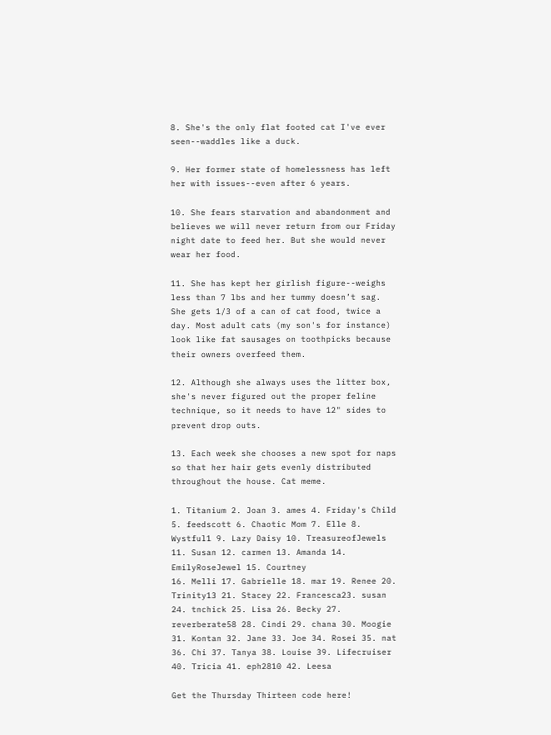8. She's the only flat footed cat I've ever seen--waddles like a duck.

9. Her former state of homelessness has left her with issues--even after 6 years.

10. She fears starvation and abandonment and believes we will never return from our Friday night date to feed her. But she would never wear her food.

11. She has kept her girlish figure--weighs less than 7 lbs and her tummy doesn’t sag. She gets 1/3 of a can of cat food, twice a day. Most adult cats (my son's for instance) look like fat sausages on toothpicks because their owners overfeed them.

12. Although she always uses the litter box, she's never figured out the proper feline technique, so it needs to have 12" sides to prevent drop outs.

13. Each week she chooses a new spot for naps so that her hair gets evenly distributed throughout the house. Cat meme.

1. Titanium 2. Joan 3. ames 4. Friday's Child 5. feedscott 6. Chaotic Mom 7. Elle 8. Wystful1 9. Lazy Daisy 10. TreasureofJewels 11. Susan 12. carmen 13. Amanda 14. EmilyRoseJewel 15. Courtney
16. Melli 17. Gabrielle 18. mar 19. Renee 20. Trinity13 21. Stacey 22. Francesca23. susan 24. tnchick 25. Lisa 26. Becky 27. reverberate58 28. Cindi 29. chana 30. Moogie
31. Kontan 32. Jane 33. Joe 34. Rosei 35. nat 36. Chi 37. Tanya 38. Louise 39. Lifecruiser 40. Tricia 41. eph2810 42. Leesa

Get the Thursday Thirteen code here!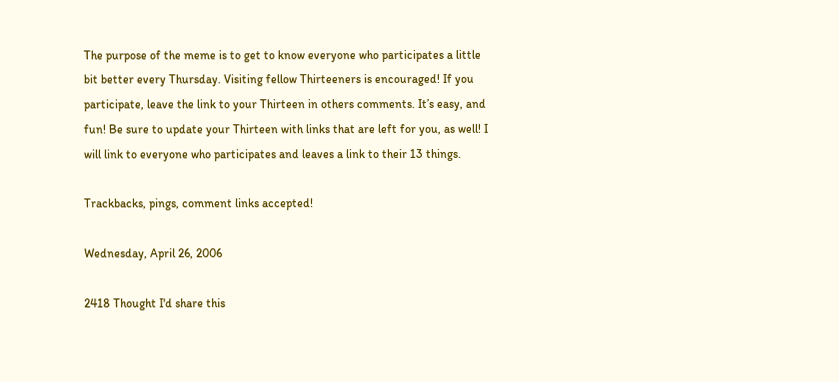The purpose of the meme is to get to know everyone who participates a little bit better every Thursday. Visiting fellow Thirteeners is encouraged! If you participate, leave the link to your Thirteen in others comments. It’s easy, and fun! Be sure to update your Thirteen with links that are left for you, as well! I will link to everyone who participates and leaves a link to their 13 things.

Trackbacks, pings, comment links accepted!

Wednesday, April 26, 2006

2418 Thought I'd share this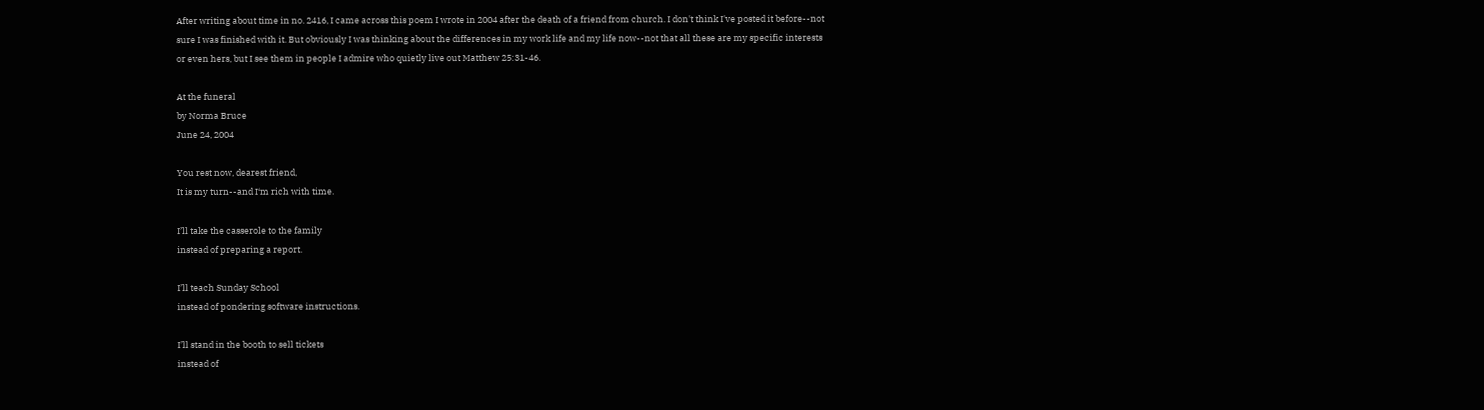After writing about time in no. 2416, I came across this poem I wrote in 2004 after the death of a friend from church. I don't think I've posted it before--not sure I was finished with it. But obviously I was thinking about the differences in my work life and my life now--not that all these are my specific interests or even hers, but I see them in people I admire who quietly live out Matthew 25:31-46.

At the funeral
by Norma Bruce
June 24, 2004

You rest now, dearest friend,
It is my turn--and I‘m rich with time.

I’ll take the casserole to the family
instead of preparing a report.

I’ll teach Sunday School
instead of pondering software instructions.

I’ll stand in the booth to sell tickets
instead of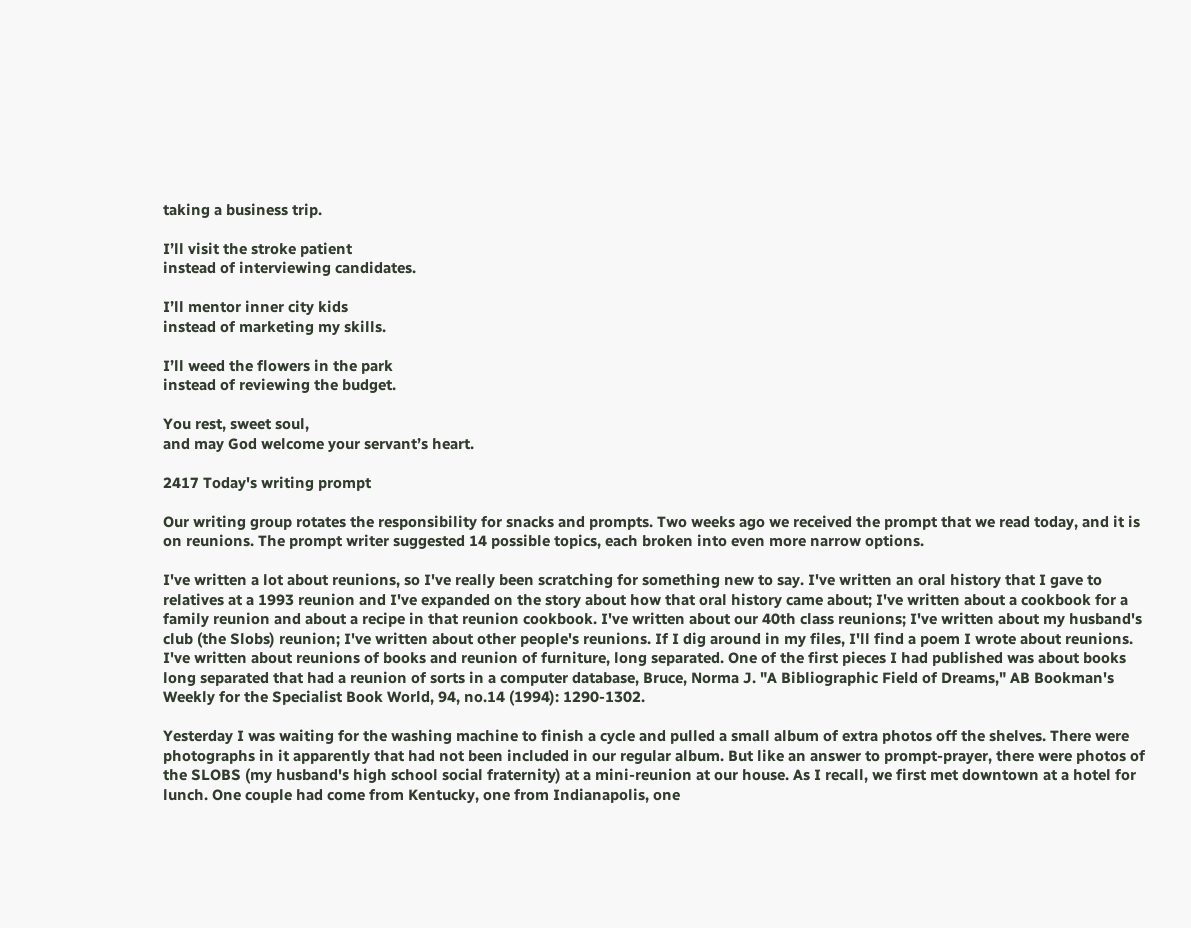taking a business trip.

I’ll visit the stroke patient
instead of interviewing candidates.

I’ll mentor inner city kids
instead of marketing my skills.

I’ll weed the flowers in the park
instead of reviewing the budget.

You rest, sweet soul,
and may God welcome your servant’s heart.

2417 Today's writing prompt

Our writing group rotates the responsibility for snacks and prompts. Two weeks ago we received the prompt that we read today, and it is on reunions. The prompt writer suggested 14 possible topics, each broken into even more narrow options.

I've written a lot about reunions, so I've really been scratching for something new to say. I've written an oral history that I gave to relatives at a 1993 reunion and I've expanded on the story about how that oral history came about; I've written about a cookbook for a family reunion and about a recipe in that reunion cookbook. I've written about our 40th class reunions; I've written about my husband's club (the Slobs) reunion; I've written about other people's reunions. If I dig around in my files, I'll find a poem I wrote about reunions. I've written about reunions of books and reunion of furniture, long separated. One of the first pieces I had published was about books long separated that had a reunion of sorts in a computer database, Bruce, Norma J. "A Bibliographic Field of Dreams," AB Bookman's Weekly for the Specialist Book World, 94, no.14 (1994): 1290-1302.

Yesterday I was waiting for the washing machine to finish a cycle and pulled a small album of extra photos off the shelves. There were photographs in it apparently that had not been included in our regular album. But like an answer to prompt-prayer, there were photos of the SLOBS (my husband's high school social fraternity) at a mini-reunion at our house. As I recall, we first met downtown at a hotel for lunch. One couple had come from Kentucky, one from Indianapolis, one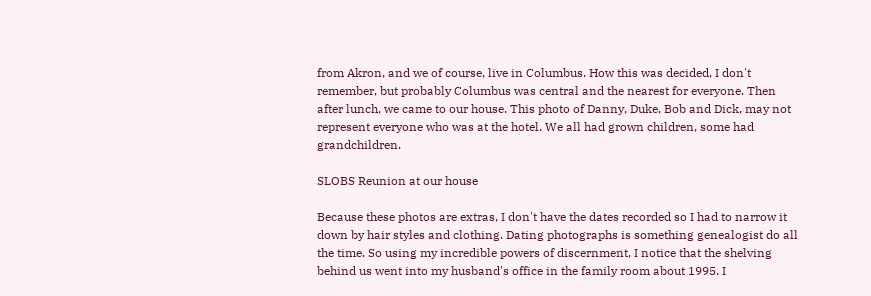from Akron, and we of course, live in Columbus. How this was decided, I don't remember, but probably Columbus was central and the nearest for everyone. Then after lunch, we came to our house. This photo of Danny, Duke, Bob and Dick, may not represent everyone who was at the hotel. We all had grown children, some had grandchildren.

SLOBS Reunion at our house

Because these photos are extras, I don't have the dates recorded so I had to narrow it down by hair styles and clothing. Dating photographs is something genealogist do all the time. So using my incredible powers of discernment, I notice that the shelving behind us went into my husband's office in the family room about 1995. I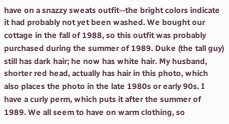have on a snazzy sweats outfit--the bright colors indicate it had probably not yet been washed. We bought our cottage in the fall of 1988, so this outfit was probably purchased during the summer of 1989. Duke (the tall guy) still has dark hair; he now has white hair. My husband, shorter red head, actually has hair in this photo, which also places the photo in the late 1980s or early 90s. I have a curly perm, which puts it after the summer of 1989. We all seem to have on warm clothing, so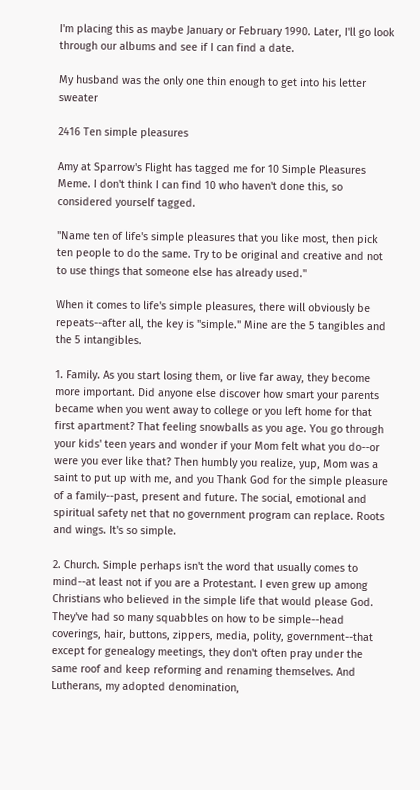I'm placing this as maybe January or February 1990. Later, I'll go look through our albums and see if I can find a date.

My husband was the only one thin enough to get into his letter sweater

2416 Ten simple pleasures

Amy at Sparrow's Flight has tagged me for 10 Simple Pleasures Meme. I don't think I can find 10 who haven't done this, so considered yourself tagged.

"Name ten of life's simple pleasures that you like most, then pick ten people to do the same. Try to be original and creative and not to use things that someone else has already used."

When it comes to life's simple pleasures, there will obviously be repeats--after all, the key is "simple." Mine are the 5 tangibles and the 5 intangibles.

1. Family. As you start losing them, or live far away, they become more important. Did anyone else discover how smart your parents became when you went away to college or you left home for that first apartment? That feeling snowballs as you age. You go through your kids' teen years and wonder if your Mom felt what you do--or were you ever like that? Then humbly you realize, yup, Mom was a saint to put up with me, and you Thank God for the simple pleasure of a family--past, present and future. The social, emotional and spiritual safety net that no government program can replace. Roots and wings. It's so simple.

2. Church. Simple perhaps isn't the word that usually comes to mind--at least not if you are a Protestant. I even grew up among Christians who believed in the simple life that would please God. They've had so many squabbles on how to be simple--head coverings, hair, buttons, zippers, media, polity, government--that except for genealogy meetings, they don't often pray under the same roof and keep reforming and renaming themselves. And Lutherans, my adopted denomination,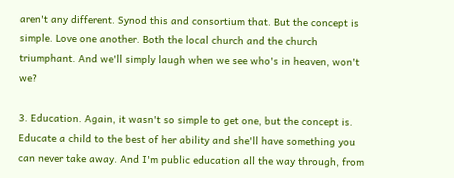aren't any different. Synod this and consortium that. But the concept is simple. Love one another. Both the local church and the church triumphant. And we'll simply laugh when we see who's in heaven, won't we?

3. Education. Again, it wasn't so simple to get one, but the concept is. Educate a child to the best of her ability and she'll have something you can never take away. And I'm public education all the way through, from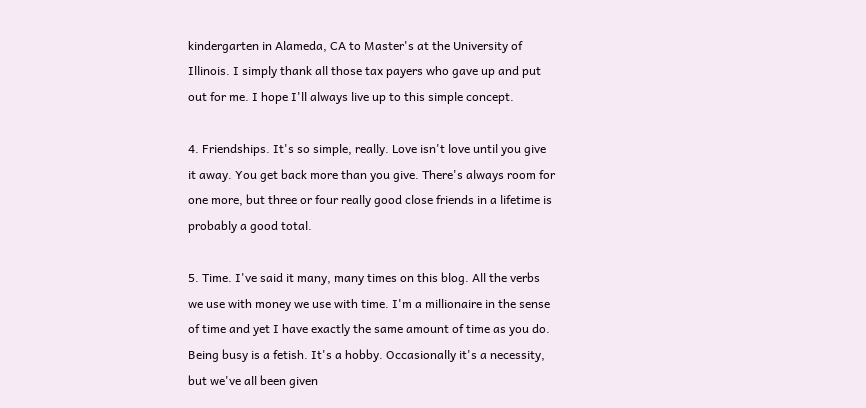kindergarten in Alameda, CA to Master's at the University of Illinois. I simply thank all those tax payers who gave up and put out for me. I hope I'll always live up to this simple concept.

4. Friendships. It's so simple, really. Love isn't love until you give it away. You get back more than you give. There's always room for one more, but three or four really good close friends in a lifetime is probably a good total.

5. Time. I've said it many, many times on this blog. All the verbs we use with money we use with time. I'm a millionaire in the sense of time and yet I have exactly the same amount of time as you do. Being busy is a fetish. It's a hobby. Occasionally it's a necessity, but we've all been given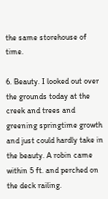the same storehouse of time.

6. Beauty. I looked out over the grounds today at the creek and trees and greening springtime growth and just could hardly take in the beauty. A robin came within 5 ft. and perched on the deck railing.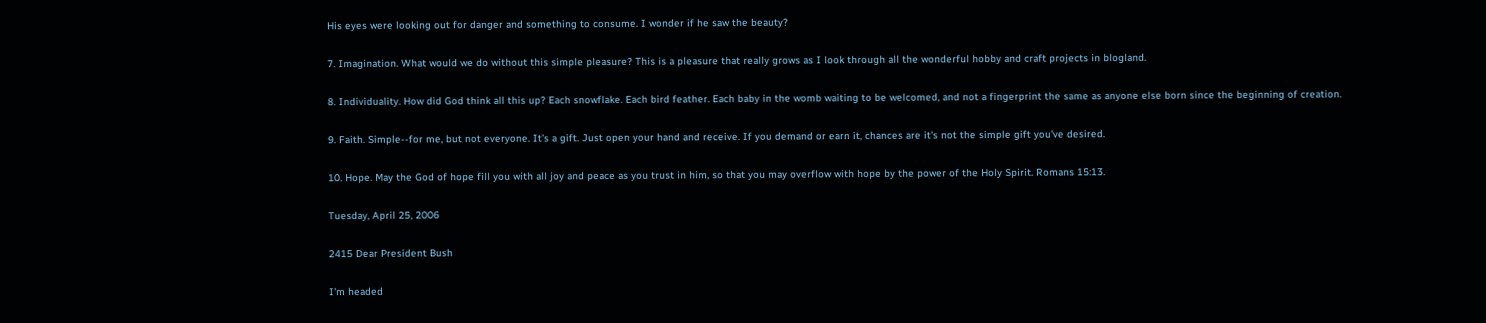His eyes were looking out for danger and something to consume. I wonder if he saw the beauty?

7. Imagination. What would we do without this simple pleasure? This is a pleasure that really grows as I look through all the wonderful hobby and craft projects in blogland.

8. Individuality. How did God think all this up? Each snowflake. Each bird feather. Each baby in the womb waiting to be welcomed, and not a fingerprint the same as anyone else born since the beginning of creation.

9. Faith. Simple--for me, but not everyone. It's a gift. Just open your hand and receive. If you demand or earn it, chances are it's not the simple gift you've desired.

10. Hope. May the God of hope fill you with all joy and peace as you trust in him, so that you may overflow with hope by the power of the Holy Spirit. Romans 15:13.

Tuesday, April 25, 2006

2415 Dear President Bush

I'm headed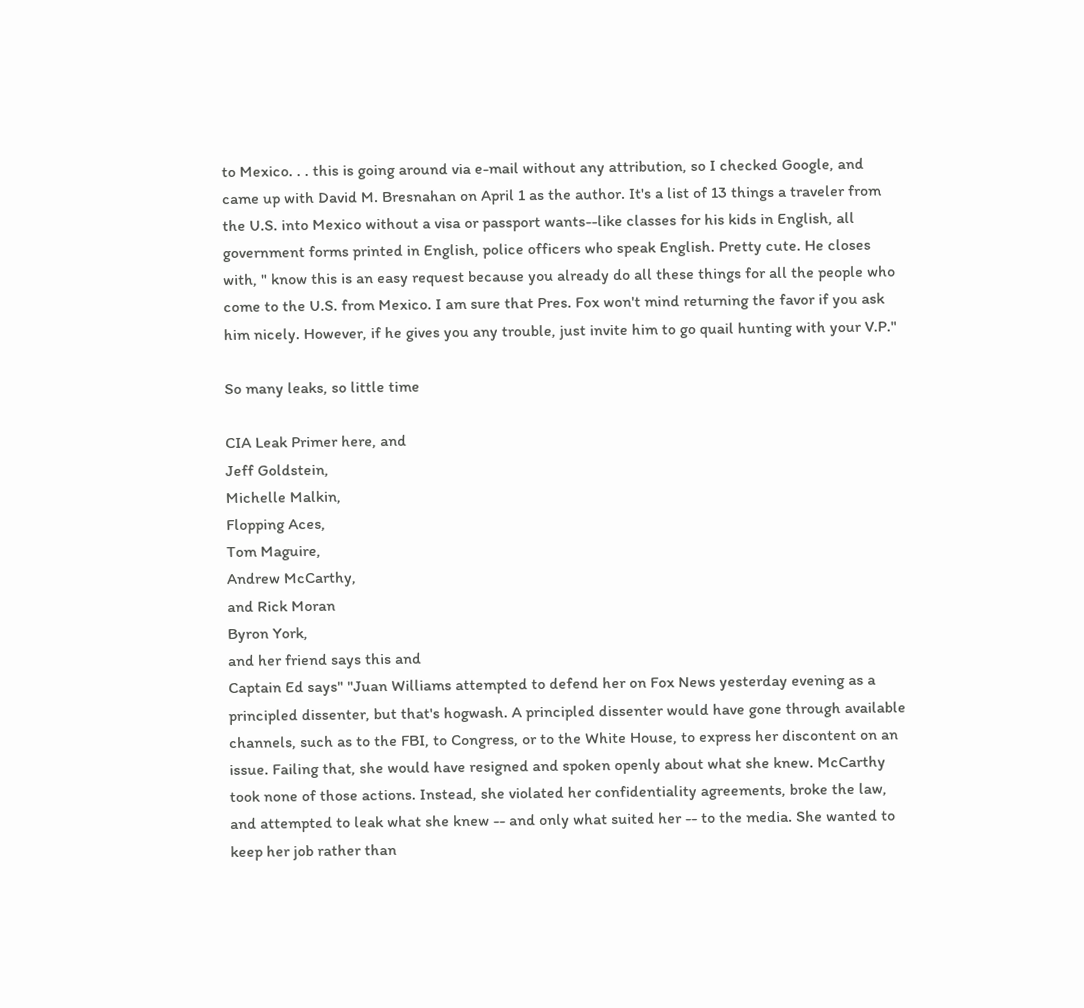to Mexico. . . this is going around via e-mail without any attribution, so I checked Google, and came up with David M. Bresnahan on April 1 as the author. It's a list of 13 things a traveler from the U.S. into Mexico without a visa or passport wants--like classes for his kids in English, all government forms printed in English, police officers who speak English. Pretty cute. He closes with, " know this is an easy request because you already do all these things for all the people who come to the U.S. from Mexico. I am sure that Pres. Fox won't mind returning the favor if you ask him nicely. However, if he gives you any trouble, just invite him to go quail hunting with your V.P."

So many leaks, so little time

CIA Leak Primer here, and
Jeff Goldstein,
Michelle Malkin,
Flopping Aces,
Tom Maguire,
Andrew McCarthy,
and Rick Moran
Byron York,
and her friend says this and
Captain Ed says" "Juan Williams attempted to defend her on Fox News yesterday evening as a principled dissenter, but that's hogwash. A principled dissenter would have gone through available channels, such as to the FBI, to Congress, or to the White House, to express her discontent on an issue. Failing that, she would have resigned and spoken openly about what she knew. McCarthy took none of those actions. Instead, she violated her confidentiality agreements, broke the law, and attempted to leak what she knew -- and only what suited her -- to the media. She wanted to keep her job rather than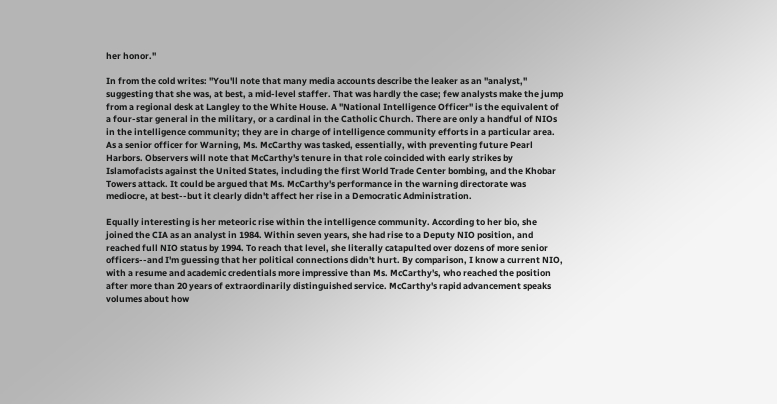her honor."

In from the cold writes: "You'll note that many media accounts describe the leaker as an "analyst," suggesting that she was, at best, a mid-level staffer. That was hardly the case; few analysts make the jump from a regional desk at Langley to the White House. A "National Intelligence Officer" is the equivalent of a four-star general in the military, or a cardinal in the Catholic Church. There are only a handful of NIOs in the intelligence community; they are in charge of intelligence community efforts in a particular area. As a senior officer for Warning, Ms. McCarthy was tasked, essentially, with preventing future Pearl Harbors. Observers will note that McCarthy's tenure in that role coincided with early strikes by Islamofacists against the United States, including the first World Trade Center bombing, and the Khobar Towers attack. It could be argued that Ms. McCarthy's performance in the warning directorate was mediocre, at best--but it clearly didn't affect her rise in a Democratic Administration.

Equally interesting is her meteoric rise within the intelligence community. According to her bio, she joined the CIA as an analyst in 1984. Within seven years, she had rise to a Deputy NIO position, and reached full NIO status by 1994. To reach that level, she literally catapulted over dozens of more senior officers--and I'm guessing that her political connections didn't hurt. By comparison, I know a current NIO, with a resume and academic credentials more impressive than Ms. McCarthy's, who reached the position after more than 20 years of extraordinarily distinguished service. McCarthy's rapid advancement speaks volumes about how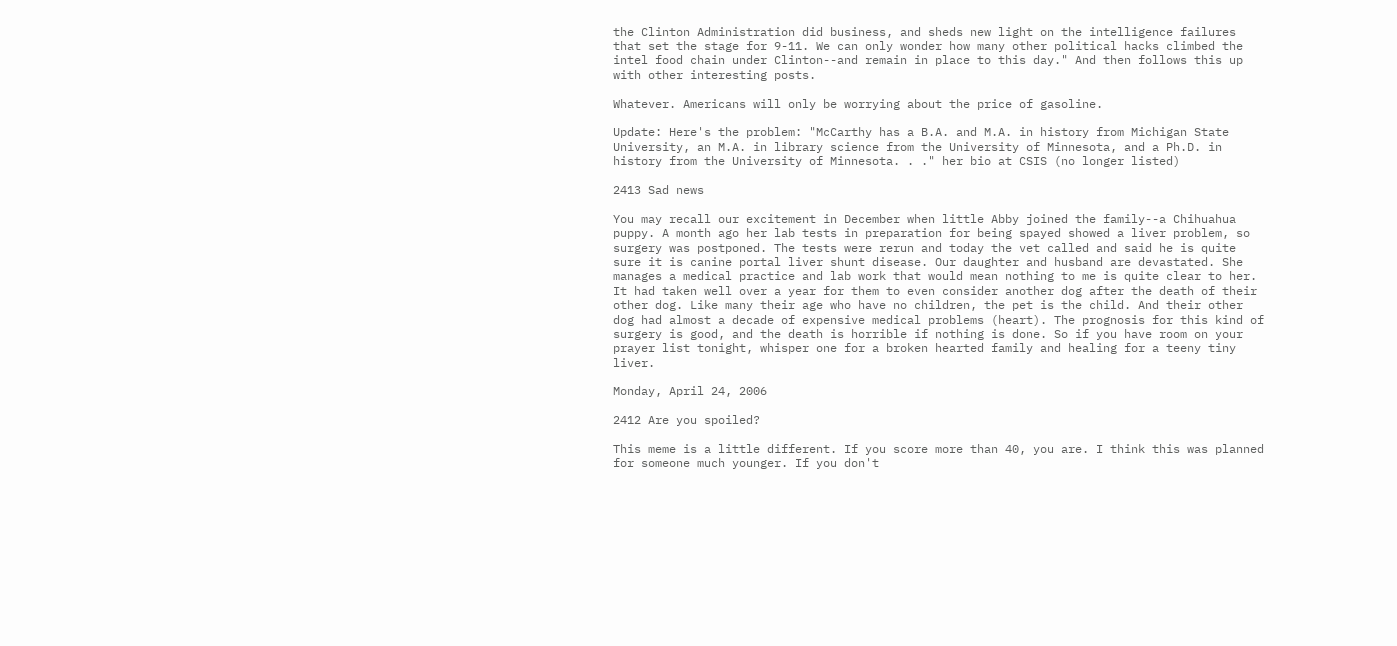the Clinton Administration did business, and sheds new light on the intelligence failures that set the stage for 9-11. We can only wonder how many other political hacks climbed the intel food chain under Clinton--and remain in place to this day." And then follows this up with other interesting posts.

Whatever. Americans will only be worrying about the price of gasoline.

Update: Here's the problem: "McCarthy has a B.A. and M.A. in history from Michigan State University, an M.A. in library science from the University of Minnesota, and a Ph.D. in history from the University of Minnesota. . ." her bio at CSIS (no longer listed)

2413 Sad news

You may recall our excitement in December when little Abby joined the family--a Chihuahua puppy. A month ago her lab tests in preparation for being spayed showed a liver problem, so surgery was postponed. The tests were rerun and today the vet called and said he is quite sure it is canine portal liver shunt disease. Our daughter and husband are devastated. She manages a medical practice and lab work that would mean nothing to me is quite clear to her. It had taken well over a year for them to even consider another dog after the death of their other dog. Like many their age who have no children, the pet is the child. And their other dog had almost a decade of expensive medical problems (heart). The prognosis for this kind of surgery is good, and the death is horrible if nothing is done. So if you have room on your prayer list tonight, whisper one for a broken hearted family and healing for a teeny tiny liver.

Monday, April 24, 2006

2412 Are you spoiled?

This meme is a little different. If you score more than 40, you are. I think this was planned for someone much younger. If you don't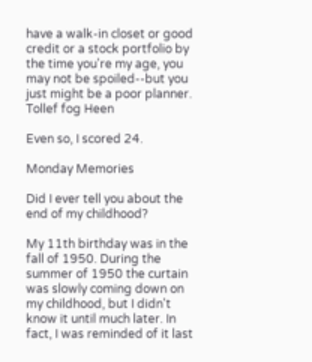have a walk-in closet or good credit or a stock portfolio by the time you're my age, you may not be spoiled--but you just might be a poor planner. Tollef fog Heen

Even so, I scored 24.

Monday Memories

Did I ever tell you about the end of my childhood?

My 11th birthday was in the fall of 1950. During the summer of 1950 the curtain was slowly coming down on my childhood, but I didn't know it until much later. In fact, I was reminded of it last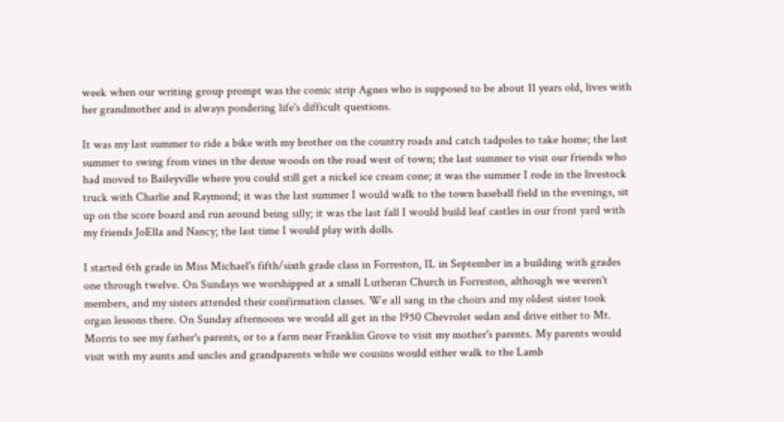week when our writing group prompt was the comic strip Agnes who is supposed to be about 11 years old, lives with her grandmother and is always pondering life's difficult questions.

It was my last summer to ride a bike with my brother on the country roads and catch tadpoles to take home; the last summer to swing from vines in the dense woods on the road west of town; the last summer to visit our friends who had moved to Baileyville where you could still get a nickel ice cream cone; it was the summer I rode in the livestock truck with Charlie and Raymond; it was the last summer I would walk to the town baseball field in the evenings, sit up on the score board and run around being silly; it was the last fall I would build leaf castles in our front yard with my friends JoElla and Nancy; the last time I would play with dolls.

I started 6th grade in Miss Michael's fifth/sixth grade class in Forreston, IL in September in a building with grades one through twelve. On Sundays we worshipped at a small Lutheran Church in Forreston, although we weren't members, and my sisters attended their confirmation classes. We all sang in the choirs and my oldest sister took organ lessons there. On Sunday afternoons we would all get in the 1950 Chevrolet sedan and drive either to Mt. Morris to see my father's parents, or to a farm near Franklin Grove to visit my mother's parents. My parents would visit with my aunts and uncles and grandparents while we cousins would either walk to the Lamb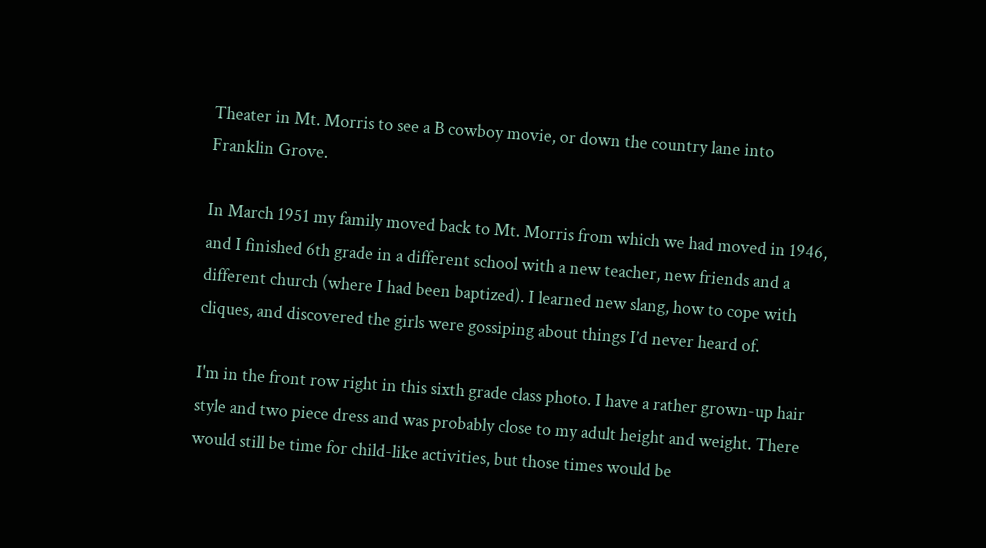Theater in Mt. Morris to see a B cowboy movie, or down the country lane into Franklin Grove.

In March 1951 my family moved back to Mt. Morris from which we had moved in 1946, and I finished 6th grade in a different school with a new teacher, new friends and a different church (where I had been baptized). I learned new slang, how to cope with cliques, and discovered the girls were gossiping about things I’d never heard of.

I'm in the front row right in this sixth grade class photo. I have a rather grown-up hair style and two piece dress and was probably close to my adult height and weight. There would still be time for child-like activities, but those times would be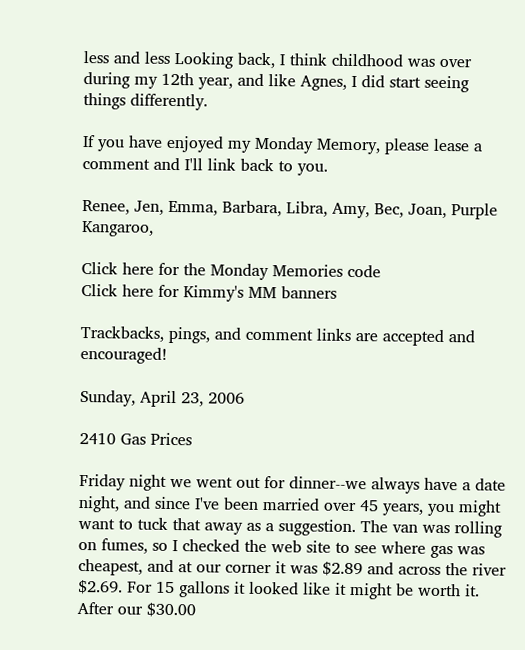less and less Looking back, I think childhood was over during my 12th year, and like Agnes, I did start seeing things differently.

If you have enjoyed my Monday Memory, please lease a comment and I'll link back to you.

Renee, Jen, Emma, Barbara, Libra, Amy, Bec, Joan, Purple Kangaroo,

Click here for the Monday Memories code
Click here for Kimmy's MM banners

Trackbacks, pings, and comment links are accepted and encouraged!

Sunday, April 23, 2006

2410 Gas Prices

Friday night we went out for dinner--we always have a date night, and since I've been married over 45 years, you might want to tuck that away as a suggestion. The van was rolling on fumes, so I checked the web site to see where gas was cheapest, and at our corner it was $2.89 and across the river $2.69. For 15 gallons it looked like it might be worth it. After our $30.00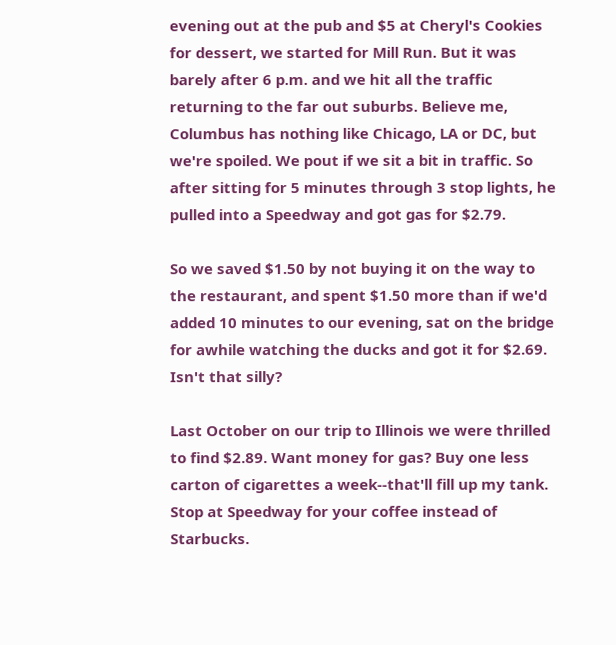evening out at the pub and $5 at Cheryl's Cookies for dessert, we started for Mill Run. But it was barely after 6 p.m. and we hit all the traffic returning to the far out suburbs. Believe me, Columbus has nothing like Chicago, LA or DC, but we're spoiled. We pout if we sit a bit in traffic. So after sitting for 5 minutes through 3 stop lights, he pulled into a Speedway and got gas for $2.79.

So we saved $1.50 by not buying it on the way to the restaurant, and spent $1.50 more than if we'd added 10 minutes to our evening, sat on the bridge for awhile watching the ducks and got it for $2.69. Isn't that silly?

Last October on our trip to Illinois we were thrilled to find $2.89. Want money for gas? Buy one less carton of cigarettes a week--that'll fill up my tank. Stop at Speedway for your coffee instead of Starbucks.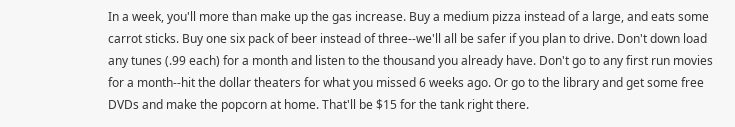In a week, you'll more than make up the gas increase. Buy a medium pizza instead of a large, and eats some carrot sticks. Buy one six pack of beer instead of three--we'll all be safer if you plan to drive. Don't down load any tunes (.99 each) for a month and listen to the thousand you already have. Don't go to any first run movies for a month--hit the dollar theaters for what you missed 6 weeks ago. Or go to the library and get some free DVDs and make the popcorn at home. That'll be $15 for the tank right there.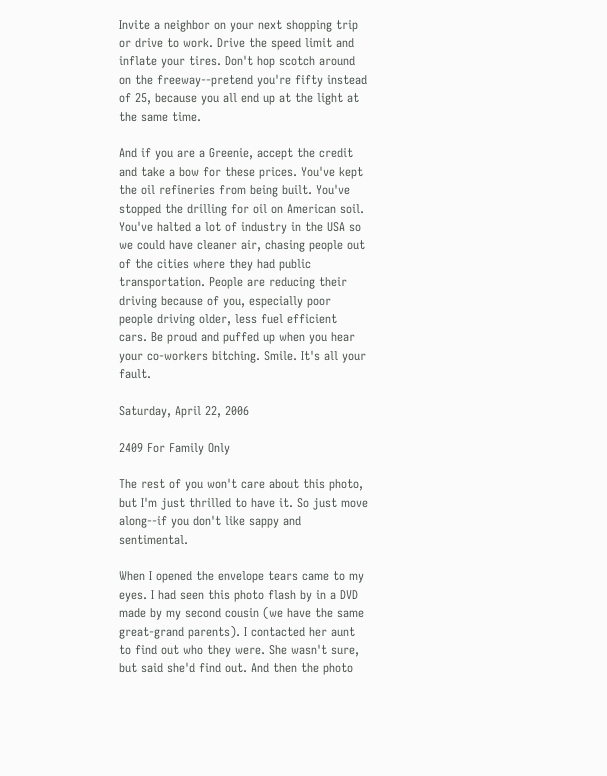Invite a neighbor on your next shopping trip or drive to work. Drive the speed limit and inflate your tires. Don't hop scotch around on the freeway--pretend you're fifty instead of 25, because you all end up at the light at the same time.

And if you are a Greenie, accept the credit and take a bow for these prices. You've kept the oil refineries from being built. You've stopped the drilling for oil on American soil. You've halted a lot of industry in the USA so we could have cleaner air, chasing people out of the cities where they had public transportation. People are reducing their driving because of you, especially poor people driving older, less fuel efficient cars. Be proud and puffed up when you hear your co-workers bitching. Smile. It's all your fault.

Saturday, April 22, 2006

2409 For Family Only

The rest of you won't care about this photo, but I'm just thrilled to have it. So just move along--if you don't like sappy and sentimental.

When I opened the envelope tears came to my eyes. I had seen this photo flash by in a DVD made by my second cousin (we have the same great-grand parents). I contacted her aunt to find out who they were. She wasn't sure, but said she'd find out. And then the photo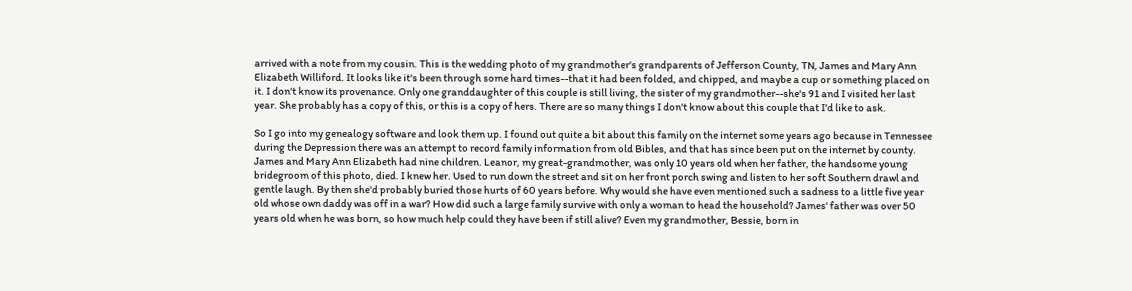arrived with a note from my cousin. This is the wedding photo of my grandmother's grandparents of Jefferson County, TN, James and Mary Ann Elizabeth Williford. It looks like it's been through some hard times--that it had been folded, and chipped, and maybe a cup or something placed on it. I don't know its provenance. Only one granddaughter of this couple is still living, the sister of my grandmother--she's 91 and I visited her last year. She probably has a copy of this, or this is a copy of hers. There are so many things I don't know about this couple that I'd like to ask.

So I go into my genealogy software and look them up. I found out quite a bit about this family on the internet some years ago because in Tennessee during the Depression there was an attempt to record family information from old Bibles, and that has since been put on the internet by county. James and Mary Ann Elizabeth had nine children. Leanor, my great-grandmother, was only 10 years old when her father, the handsome young bridegroom of this photo, died. I knew her. Used to run down the street and sit on her front porch swing and listen to her soft Southern drawl and gentle laugh. By then she'd probably buried those hurts of 60 years before. Why would she have even mentioned such a sadness to a little five year old whose own daddy was off in a war? How did such a large family survive with only a woman to head the household? James' father was over 50 years old when he was born, so how much help could they have been if still alive? Even my grandmother, Bessie, born in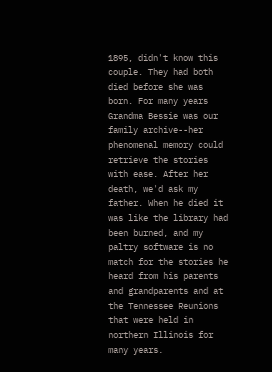1895, didn't know this couple. They had both died before she was born. For many years Grandma Bessie was our family archive--her phenomenal memory could retrieve the stories with ease. After her death, we'd ask my father. When he died it was like the library had been burned, and my paltry software is no match for the stories he heard from his parents and grandparents and at the Tennessee Reunions that were held in northern Illinois for many years.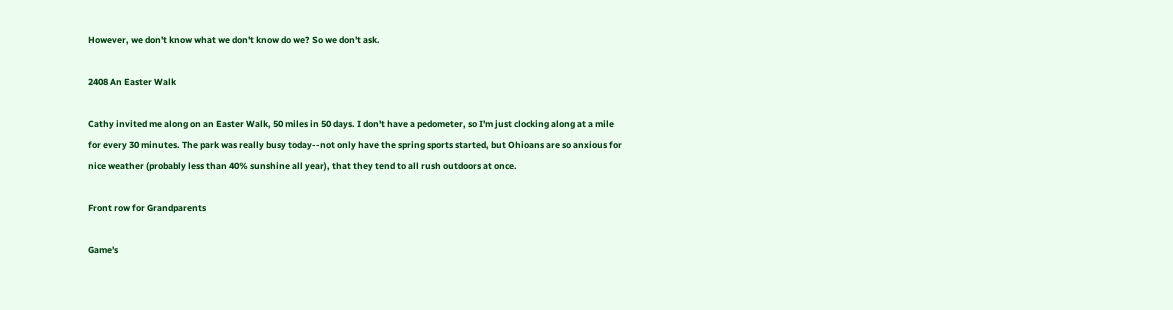However, we don't know what we don't know do we? So we don't ask.

2408 An Easter Walk

Cathy invited me along on an Easter Walk, 50 miles in 50 days. I don't have a pedometer, so I'm just clocking along at a mile for every 30 minutes. The park was really busy today--not only have the spring sports started, but Ohioans are so anxious for nice weather (probably less than 40% sunshine all year), that they tend to all rush outdoors at once.

Front row for Grandparents

Game's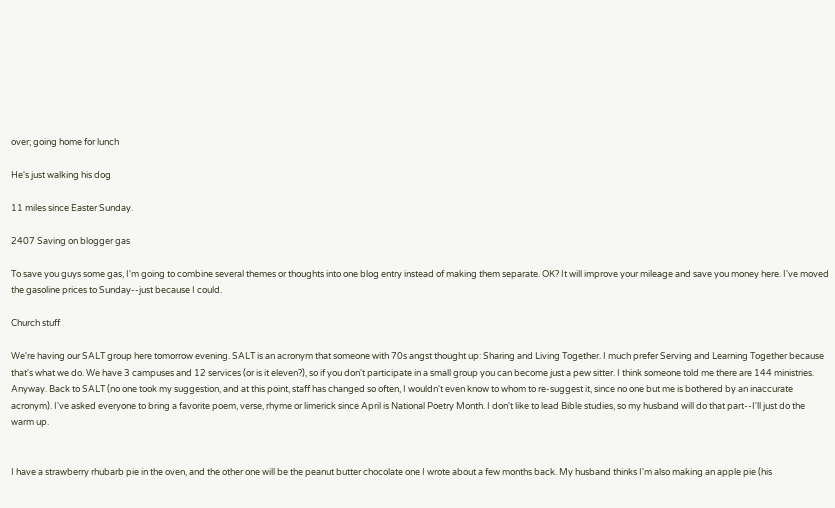over; going home for lunch

He's just walking his dog

11 miles since Easter Sunday.

2407 Saving on blogger gas

To save you guys some gas, I'm going to combine several themes or thoughts into one blog entry instead of making them separate. OK? It will improve your mileage and save you money here. I've moved the gasoline prices to Sunday--just because I could.

Church stuff

We're having our SALT group here tomorrow evening. SALT is an acronym that someone with 70s angst thought up: Sharing and Living Together. I much prefer Serving and Learning Together because that's what we do. We have 3 campuses and 12 services (or is it eleven?), so if you don't participate in a small group you can become just a pew sitter. I think someone told me there are 144 ministries. Anyway. Back to SALT (no one took my suggestion, and at this point, staff has changed so often, I wouldn't even know to whom to re-suggest it, since no one but me is bothered by an inaccurate acronym). I've asked everyone to bring a favorite poem, verse, rhyme or limerick since April is National Poetry Month. I don't like to lead Bible studies, so my husband will do that part--I'll just do the warm up.


I have a strawberry rhubarb pie in the oven, and the other one will be the peanut butter chocolate one I wrote about a few months back. My husband thinks I'm also making an apple pie (his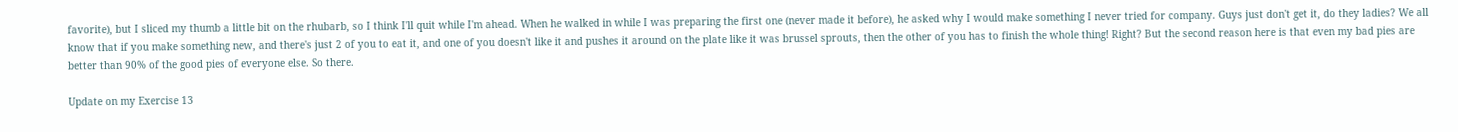favorite), but I sliced my thumb a little bit on the rhubarb, so I think I'll quit while I'm ahead. When he walked in while I was preparing the first one (never made it before), he asked why I would make something I never tried for company. Guys just don't get it, do they ladies? We all know that if you make something new, and there's just 2 of you to eat it, and one of you doesn't like it and pushes it around on the plate like it was brussel sprouts, then the other of you has to finish the whole thing! Right? But the second reason here is that even my bad pies are better than 90% of the good pies of everyone else. So there.

Update on my Exercise 13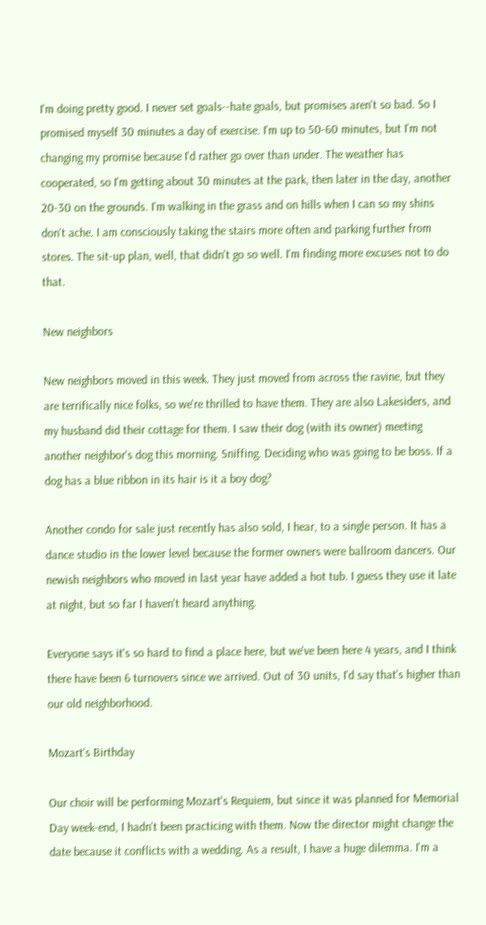I'm doing pretty good. I never set goals--hate goals, but promises aren't so bad. So I promised myself 30 minutes a day of exercise. I'm up to 50-60 minutes, but I'm not changing my promise because I'd rather go over than under. The weather has cooperated, so I'm getting about 30 minutes at the park, then later in the day, another 20-30 on the grounds. I'm walking in the grass and on hills when I can so my shins don't ache. I am consciously taking the stairs more often and parking further from stores. The sit-up plan, well, that didn't go so well. I'm finding more excuses not to do that.

New neighbors

New neighbors moved in this week. They just moved from across the ravine, but they are terrifically nice folks, so we're thrilled to have them. They are also Lakesiders, and my husband did their cottage for them. I saw their dog (with its owner) meeting another neighbor's dog this morning. Sniffing. Deciding who was going to be boss. If a dog has a blue ribbon in its hair is it a boy dog?

Another condo for sale just recently has also sold, I hear, to a single person. It has a dance studio in the lower level because the former owners were ballroom dancers. Our newish neighbors who moved in last year have added a hot tub. I guess they use it late at night, but so far I haven't heard anything.

Everyone says it's so hard to find a place here, but we've been here 4 years, and I think there have been 6 turnovers since we arrived. Out of 30 units, I'd say that's higher than our old neighborhood.

Mozart's Birthday

Our choir will be performing Mozart's Requiem, but since it was planned for Memorial Day week-end, I hadn't been practicing with them. Now the director might change the date because it conflicts with a wedding. As a result, I have a huge dilemma. I'm a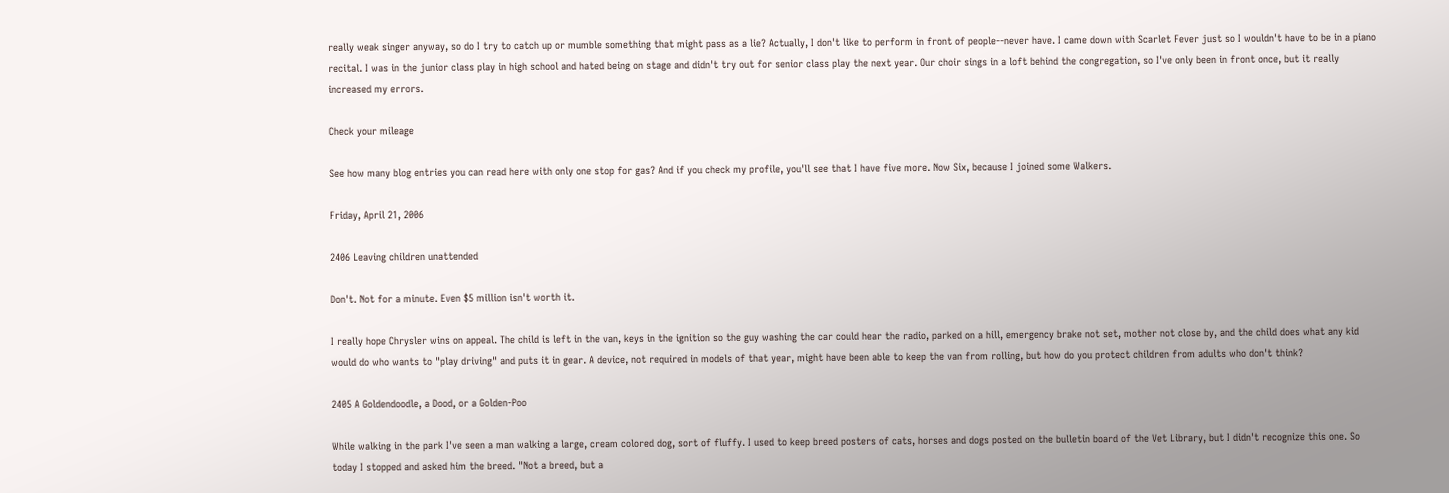really weak singer anyway, so do I try to catch up or mumble something that might pass as a lie? Actually, I don't like to perform in front of people--never have. I came down with Scarlet Fever just so I wouldn't have to be in a piano recital. I was in the junior class play in high school and hated being on stage and didn't try out for senior class play the next year. Our choir sings in a loft behind the congregation, so I've only been in front once, but it really increased my errors.

Check your mileage

See how many blog entries you can read here with only one stop for gas? And if you check my profile, you'll see that I have five more. Now Six, because I joined some Walkers.

Friday, April 21, 2006

2406 Leaving children unattended

Don't. Not for a minute. Even $5 million isn't worth it.

I really hope Chrysler wins on appeal. The child is left in the van, keys in the ignition so the guy washing the car could hear the radio, parked on a hill, emergency brake not set, mother not close by, and the child does what any kid would do who wants to "play driving" and puts it in gear. A device, not required in models of that year, might have been able to keep the van from rolling, but how do you protect children from adults who don't think?

2405 A Goldendoodle, a Dood, or a Golden-Poo

While walking in the park I've seen a man walking a large, cream colored dog, sort of fluffy. I used to keep breed posters of cats, horses and dogs posted on the bulletin board of the Vet Library, but I didn't recognize this one. So today I stopped and asked him the breed. "Not a breed, but a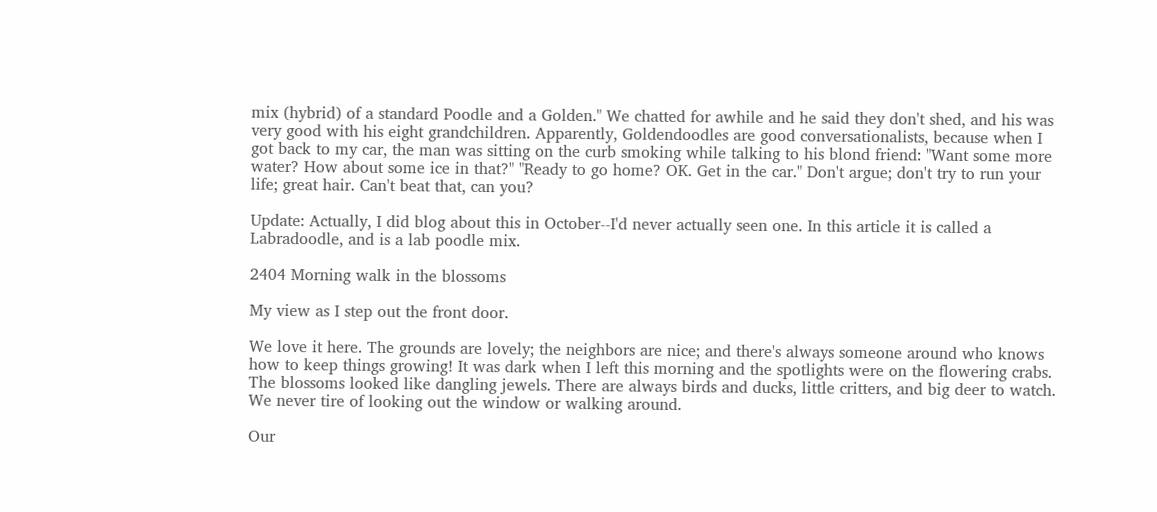mix (hybrid) of a standard Poodle and a Golden." We chatted for awhile and he said they don't shed, and his was very good with his eight grandchildren. Apparently, Goldendoodles are good conversationalists, because when I got back to my car, the man was sitting on the curb smoking while talking to his blond friend: "Want some more water? How about some ice in that?" "Ready to go home? OK. Get in the car." Don't argue; don't try to run your life; great hair. Can't beat that, can you?

Update: Actually, I did blog about this in October--I'd never actually seen one. In this article it is called a Labradoodle, and is a lab poodle mix.

2404 Morning walk in the blossoms

My view as I step out the front door.

We love it here. The grounds are lovely; the neighbors are nice; and there's always someone around who knows how to keep things growing! It was dark when I left this morning and the spotlights were on the flowering crabs. The blossoms looked like dangling jewels. There are always birds and ducks, little critters, and big deer to watch. We never tire of looking out the window or walking around.

Our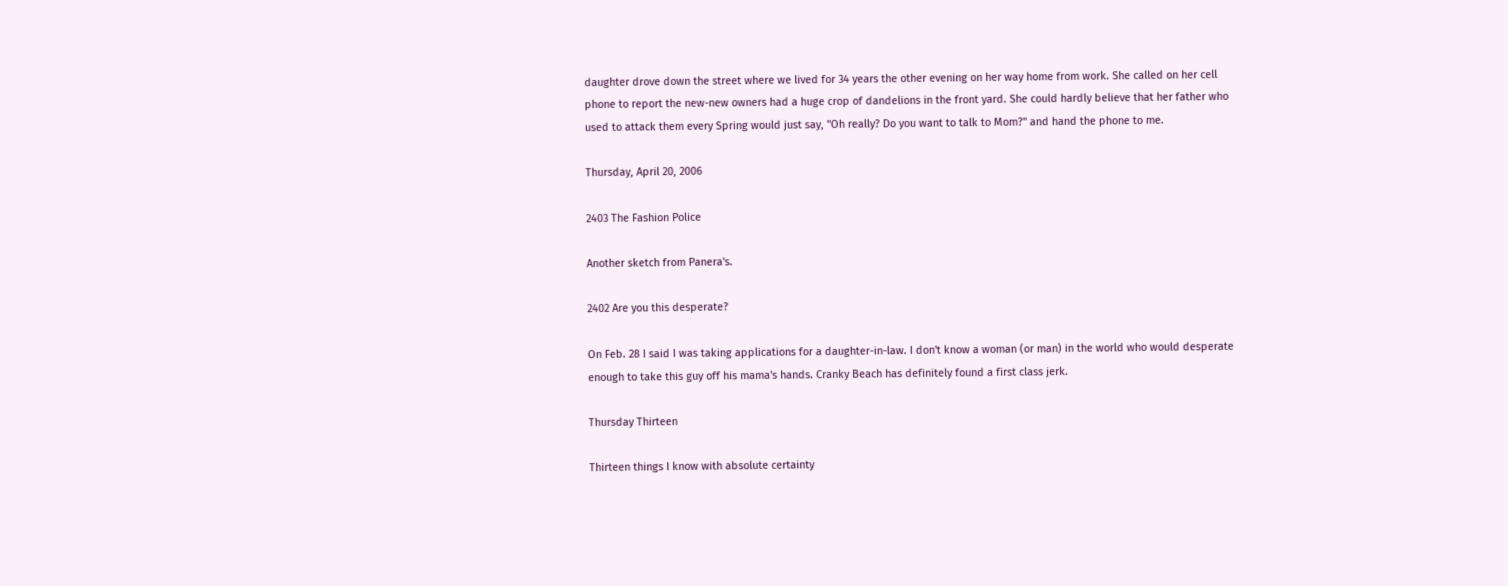daughter drove down the street where we lived for 34 years the other evening on her way home from work. She called on her cell phone to report the new-new owners had a huge crop of dandelions in the front yard. She could hardly believe that her father who used to attack them every Spring would just say, "Oh really? Do you want to talk to Mom?" and hand the phone to me.

Thursday, April 20, 2006

2403 The Fashion Police

Another sketch from Panera's.

2402 Are you this desperate?

On Feb. 28 I said I was taking applications for a daughter-in-law. I don't know a woman (or man) in the world who would desperate enough to take this guy off his mama's hands. Cranky Beach has definitely found a first class jerk.

Thursday Thirteen

Thirteen things I know with absolute certainty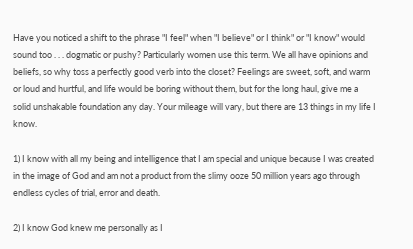Have you noticed a shift to the phrase "I feel" when "I believe" or I think" or "I know" would sound too . . . dogmatic or pushy? Particularly women use this term. We all have opinions and beliefs, so why toss a perfectly good verb into the closet? Feelings are sweet, soft, and warm or loud and hurtful, and life would be boring without them, but for the long haul, give me a solid unshakable foundation any day. Your mileage will vary, but there are 13 things in my life I know.

1) I know with all my being and intelligence that I am special and unique because I was created in the image of God and am not a product from the slimy ooze 50 million years ago through endless cycles of trial, error and death.

2) I know God knew me personally as I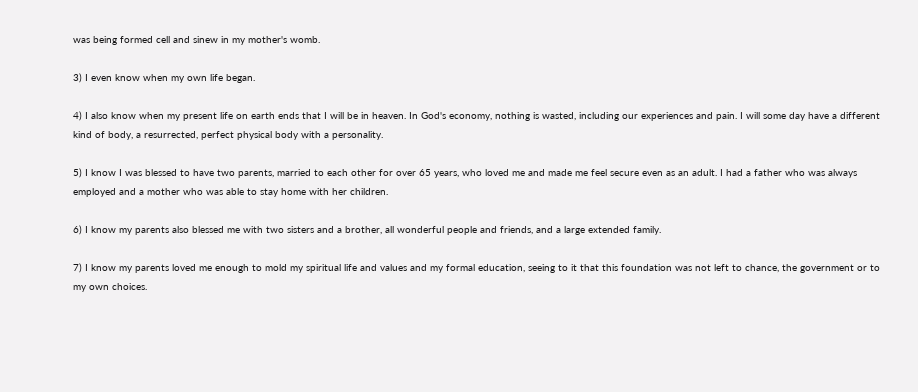was being formed cell and sinew in my mother's womb.

3) I even know when my own life began.

4) I also know when my present life on earth ends that I will be in heaven. In God's economy, nothing is wasted, including our experiences and pain. I will some day have a different kind of body, a resurrected, perfect physical body with a personality.

5) I know I was blessed to have two parents, married to each other for over 65 years, who loved me and made me feel secure even as an adult. I had a father who was always employed and a mother who was able to stay home with her children.

6) I know my parents also blessed me with two sisters and a brother, all wonderful people and friends, and a large extended family.

7) I know my parents loved me enough to mold my spiritual life and values and my formal education, seeing to it that this foundation was not left to chance, the government or to my own choices.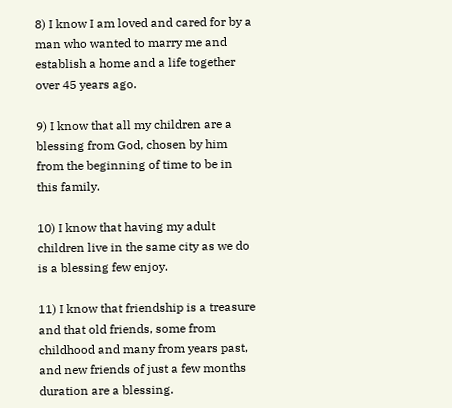8) I know I am loved and cared for by a man who wanted to marry me and establish a home and a life together over 45 years ago.

9) I know that all my children are a blessing from God, chosen by him from the beginning of time to be in this family.

10) I know that having my adult children live in the same city as we do is a blessing few enjoy.

11) I know that friendship is a treasure and that old friends, some from childhood and many from years past, and new friends of just a few months duration are a blessing.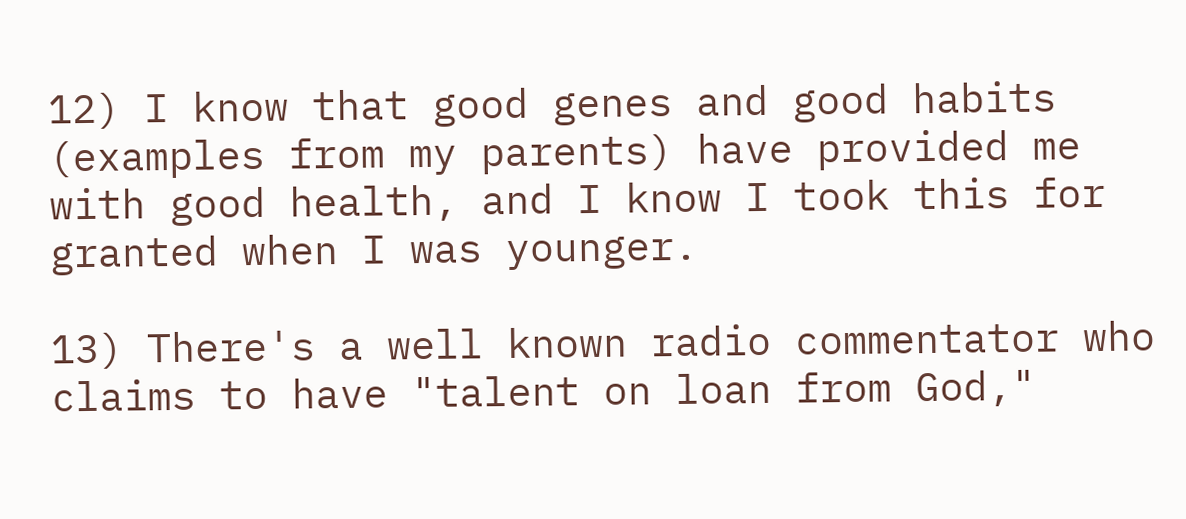12) I know that good genes and good habits (examples from my parents) have provided me with good health, and I know I took this for granted when I was younger.

13) There's a well known radio commentator who claims to have "talent on loan from God,"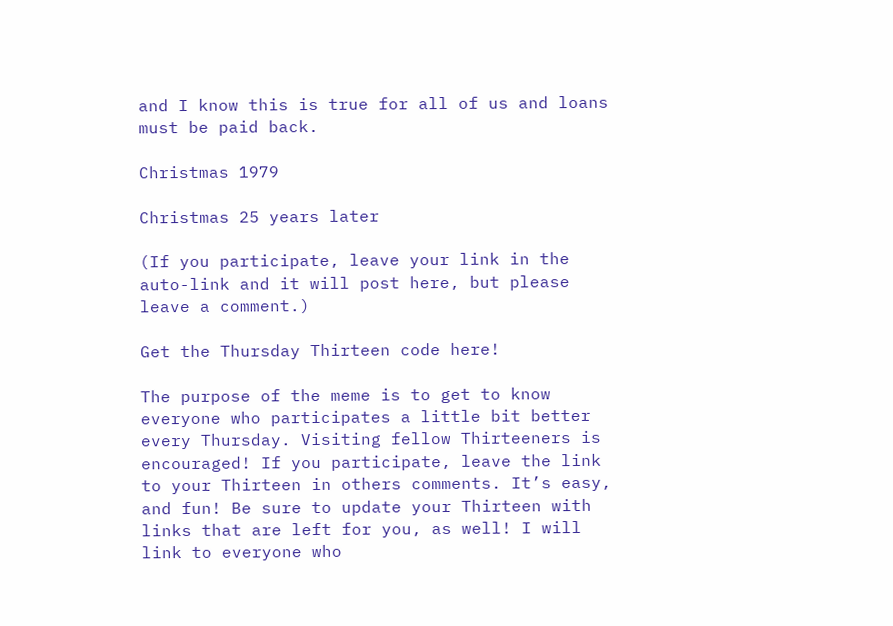and I know this is true for all of us and loans must be paid back.

Christmas 1979

Christmas 25 years later

(If you participate, leave your link in the auto-link and it will post here, but please leave a comment.)

Get the Thursday Thirteen code here!

The purpose of the meme is to get to know everyone who participates a little bit better every Thursday. Visiting fellow Thirteeners is encouraged! If you participate, leave the link to your Thirteen in others comments. It’s easy, and fun! Be sure to update your Thirteen with links that are left for you, as well! I will link to everyone who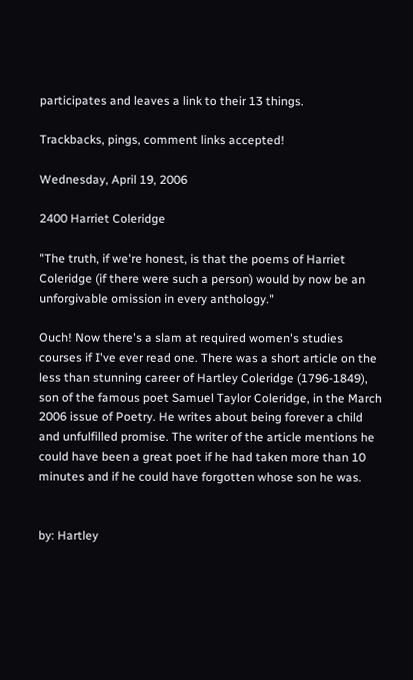participates and leaves a link to their 13 things.

Trackbacks, pings, comment links accepted!

Wednesday, April 19, 2006

2400 Harriet Coleridge

"The truth, if we're honest, is that the poems of Harriet Coleridge (if there were such a person) would by now be an unforgivable omission in every anthology."

Ouch! Now there's a slam at required women's studies courses if I've ever read one. There was a short article on the less than stunning career of Hartley Coleridge (1796-1849), son of the famous poet Samuel Taylor Coleridge, in the March 2006 issue of Poetry. He writes about being forever a child and unfulfilled promise. The writer of the article mentions he could have been a great poet if he had taken more than 10 minutes and if he could have forgotten whose son he was.


by: Hartley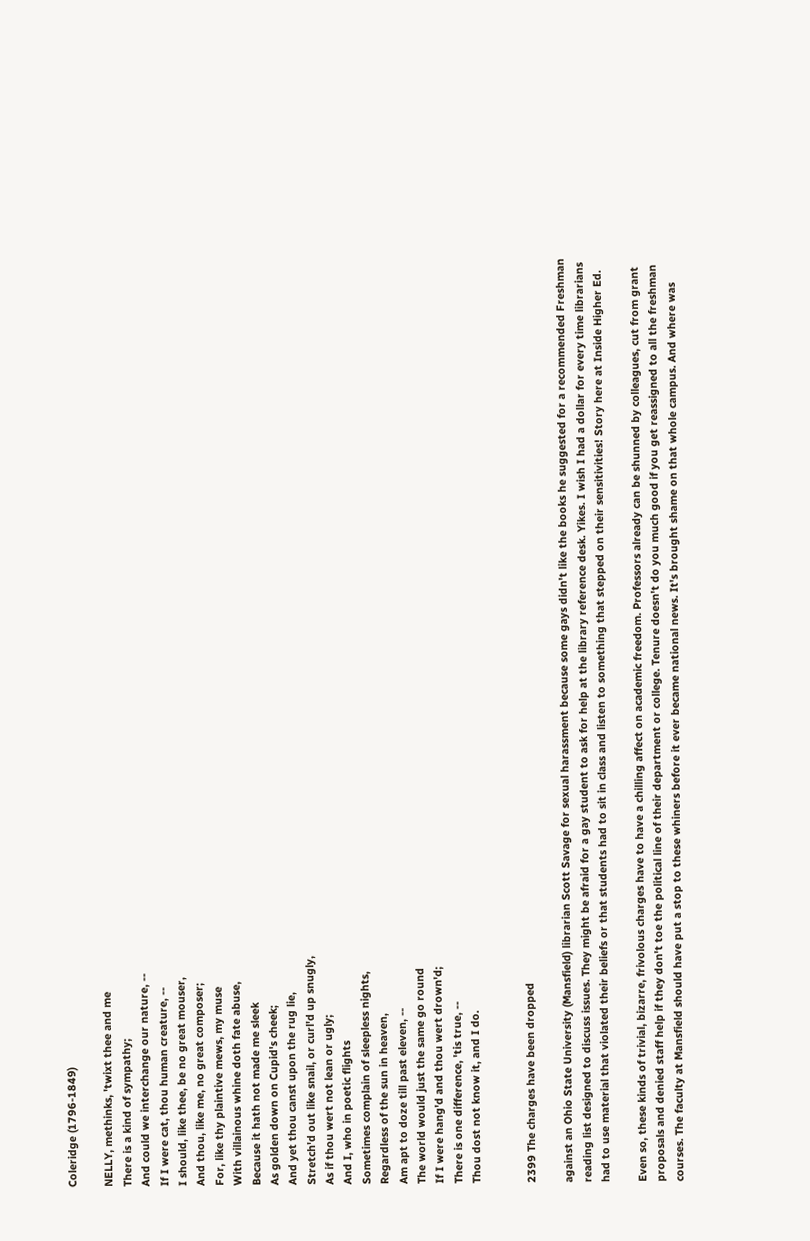Coleridge (1796-1849)

NELLY, methinks, 'twixt thee and me
There is a kind of sympathy;
And could we interchange our nature, --
If I were cat, thou human creature, --
I should, like thee, be no great mouser,
And thou, like me, no great composer;
For, like thy plaintive mews, my muse
With villainous whine doth fate abuse,
Because it hath not made me sleek
As golden down on Cupid's cheek;
And yet thou canst upon the rug lie,
Stretch'd out like snail, or curl'd up snugly,
As if thou wert not lean or ugly;
And I, who in poetic flights
Sometimes complain of sleepless nights,
Regardless of the sun in heaven,
Am apt to doze till past eleven, --
The world would just the same go round
If I were hang'd and thou wert drown'd;
There is one difference, 'tis true, --
Thou dost not know it, and I do.


2399 The charges have been dropped

against an Ohio State University (Mansfield) librarian Scott Savage for sexual harassment because some gays didn't like the books he suggested for a recommended Freshman reading list designed to discuss issues. They might be afraid for a gay student to ask for help at the library reference desk. Yikes. I wish I had a dollar for every time librarians had to use material that violated their beliefs or that students had to sit in class and listen to something that stepped on their sensitivities! Story here at Inside Higher Ed.

Even so, these kinds of trivial, bizarre, frivolous charges have to have a chilling affect on academic freedom. Professors already can be shunned by colleagues, cut from grant proposals and denied staff help if they don't toe the political line of their department or college. Tenure doesn't do you much good if you get reassigned to all the freshman courses. The faculty at Mansfield should have put a stop to these whiners before it ever became national news. It's brought shame on that whole campus. And where was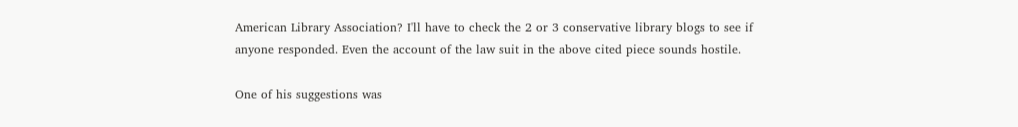American Library Association? I'll have to check the 2 or 3 conservative library blogs to see if anyone responded. Even the account of the law suit in the above cited piece sounds hostile.

One of his suggestions was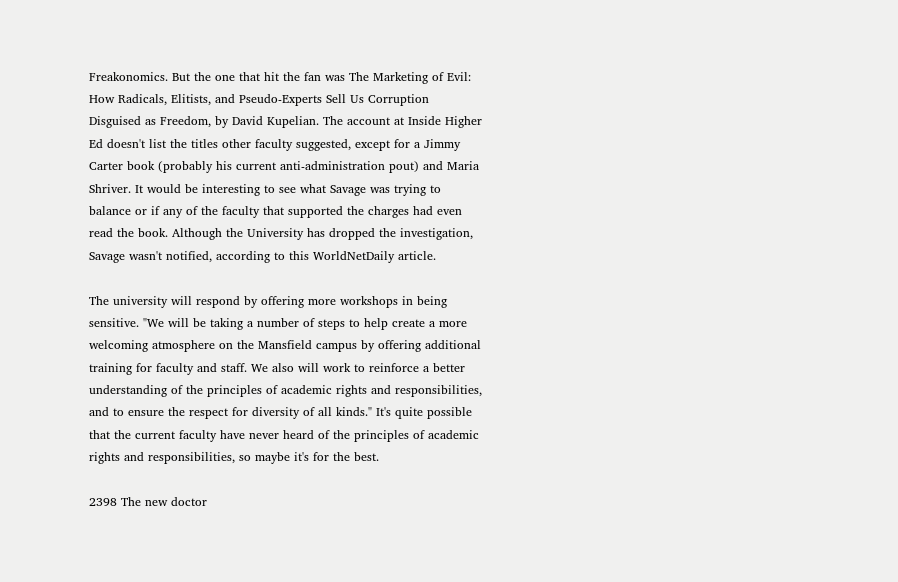Freakonomics. But the one that hit the fan was The Marketing of Evil: How Radicals, Elitists, and Pseudo-Experts Sell Us Corruption Disguised as Freedom, by David Kupelian. The account at Inside Higher Ed doesn't list the titles other faculty suggested, except for a Jimmy Carter book (probably his current anti-administration pout) and Maria Shriver. It would be interesting to see what Savage was trying to balance or if any of the faculty that supported the charges had even read the book. Although the University has dropped the investigation, Savage wasn't notified, according to this WorldNetDaily article.

The university will respond by offering more workshops in being sensitive. "We will be taking a number of steps to help create a more welcoming atmosphere on the Mansfield campus by offering additional training for faculty and staff. We also will work to reinforce a better understanding of the principles of academic rights and responsibilities, and to ensure the respect for diversity of all kinds." It's quite possible that the current faculty have never heard of the principles of academic rights and responsibilities, so maybe it's for the best.

2398 The new doctor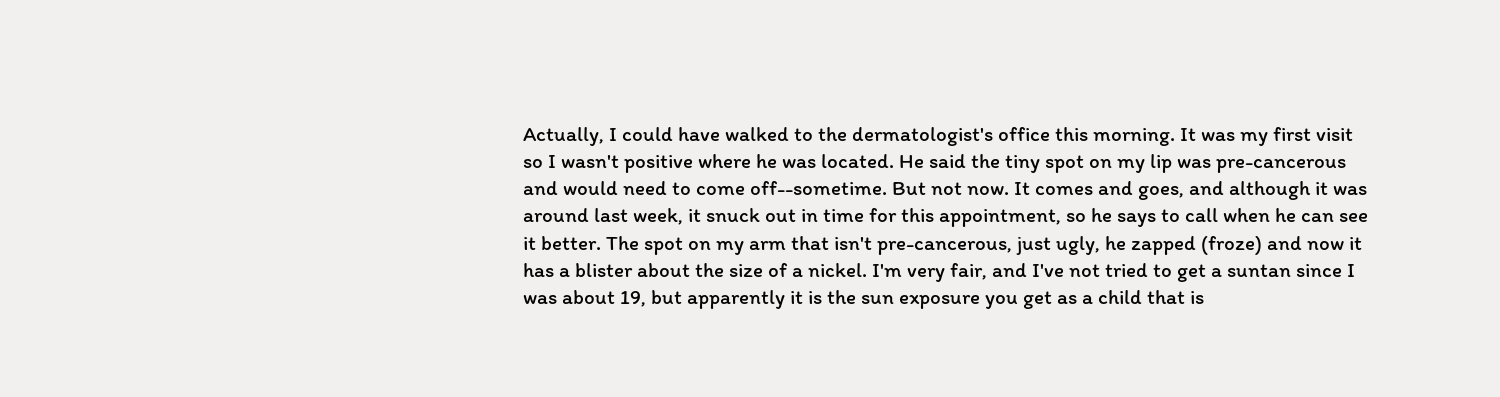Actually, I could have walked to the dermatologist's office this morning. It was my first visit so I wasn't positive where he was located. He said the tiny spot on my lip was pre-cancerous and would need to come off--sometime. But not now. It comes and goes, and although it was around last week, it snuck out in time for this appointment, so he says to call when he can see it better. The spot on my arm that isn't pre-cancerous, just ugly, he zapped (froze) and now it has a blister about the size of a nickel. I'm very fair, and I've not tried to get a suntan since I was about 19, but apparently it is the sun exposure you get as a child that is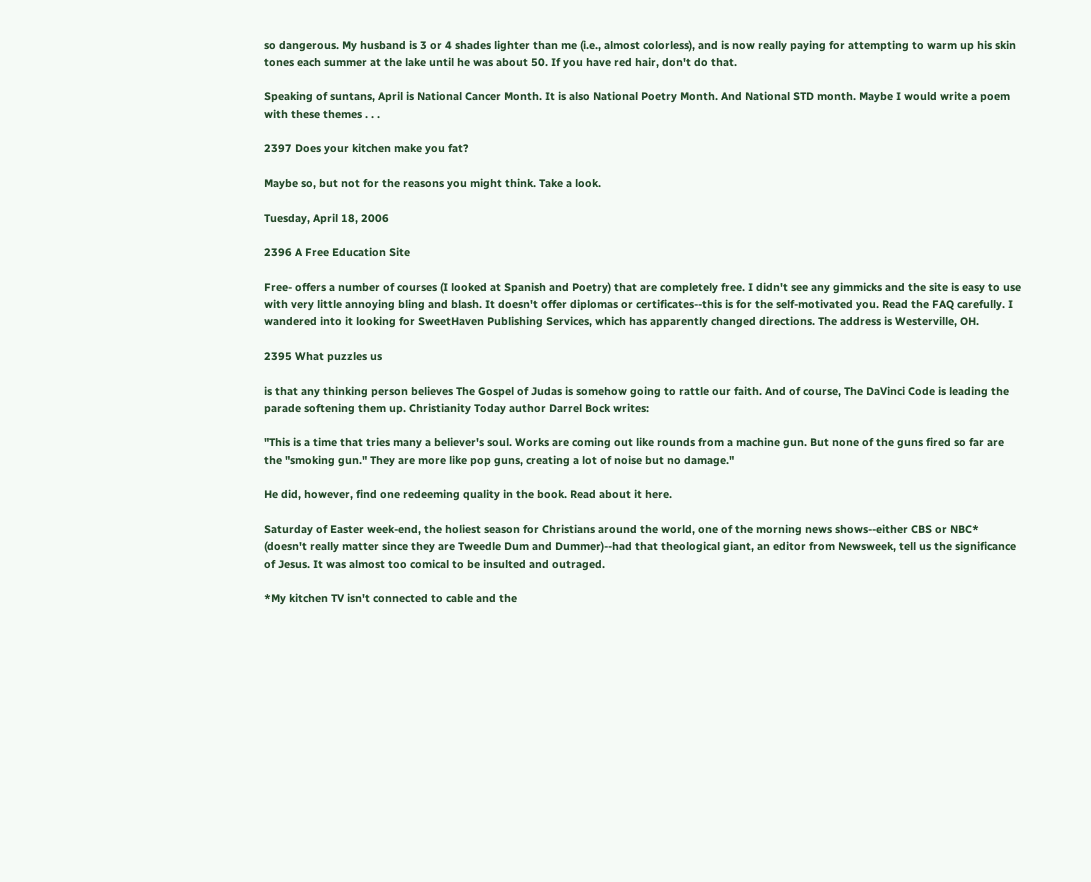so dangerous. My husband is 3 or 4 shades lighter than me (i.e., almost colorless), and is now really paying for attempting to warm up his skin tones each summer at the lake until he was about 50. If you have red hair, don't do that.

Speaking of suntans, April is National Cancer Month. It is also National Poetry Month. And National STD month. Maybe I would write a poem with these themes . . .

2397 Does your kitchen make you fat?

Maybe so, but not for the reasons you might think. Take a look.

Tuesday, April 18, 2006

2396 A Free Education Site

Free- offers a number of courses (I looked at Spanish and Poetry) that are completely free. I didn't see any gimmicks and the site is easy to use with very little annoying bling and blash. It doesn't offer diplomas or certificates--this is for the self-motivated you. Read the FAQ carefully. I wandered into it looking for SweetHaven Publishing Services, which has apparently changed directions. The address is Westerville, OH.

2395 What puzzles us

is that any thinking person believes The Gospel of Judas is somehow going to rattle our faith. And of course, The DaVinci Code is leading the parade softening them up. Christianity Today author Darrel Bock writes:

"This is a time that tries many a believer's soul. Works are coming out like rounds from a machine gun. But none of the guns fired so far are the "smoking gun." They are more like pop guns, creating a lot of noise but no damage."

He did, however, find one redeeming quality in the book. Read about it here.

Saturday of Easter week-end, the holiest season for Christians around the world, one of the morning news shows--either CBS or NBC* (doesn't really matter since they are Tweedle Dum and Dummer)--had that theological giant, an editor from Newsweek, tell us the significance of Jesus. It was almost too comical to be insulted and outraged.

*My kitchen TV isn't connected to cable and the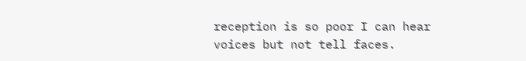reception is so poor I can hear voices but not tell faces.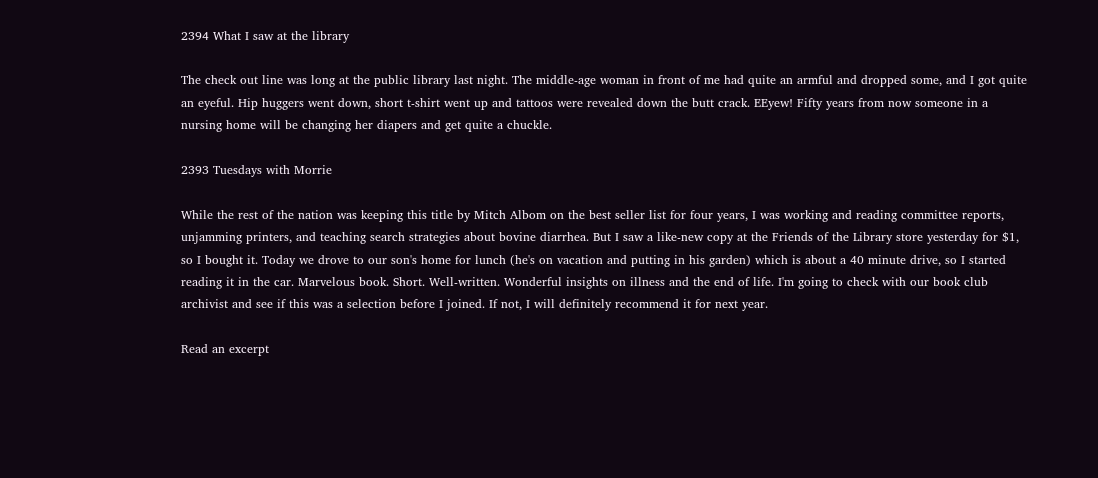2394 What I saw at the library

The check out line was long at the public library last night. The middle-age woman in front of me had quite an armful and dropped some, and I got quite an eyeful. Hip huggers went down, short t-shirt went up and tattoos were revealed down the butt crack. EEyew! Fifty years from now someone in a nursing home will be changing her diapers and get quite a chuckle.

2393 Tuesdays with Morrie

While the rest of the nation was keeping this title by Mitch Albom on the best seller list for four years, I was working and reading committee reports, unjamming printers, and teaching search strategies about bovine diarrhea. But I saw a like-new copy at the Friends of the Library store yesterday for $1, so I bought it. Today we drove to our son's home for lunch (he's on vacation and putting in his garden) which is about a 40 minute drive, so I started reading it in the car. Marvelous book. Short. Well-written. Wonderful insights on illness and the end of life. I'm going to check with our book club archivist and see if this was a selection before I joined. If not, I will definitely recommend it for next year.

Read an excerpt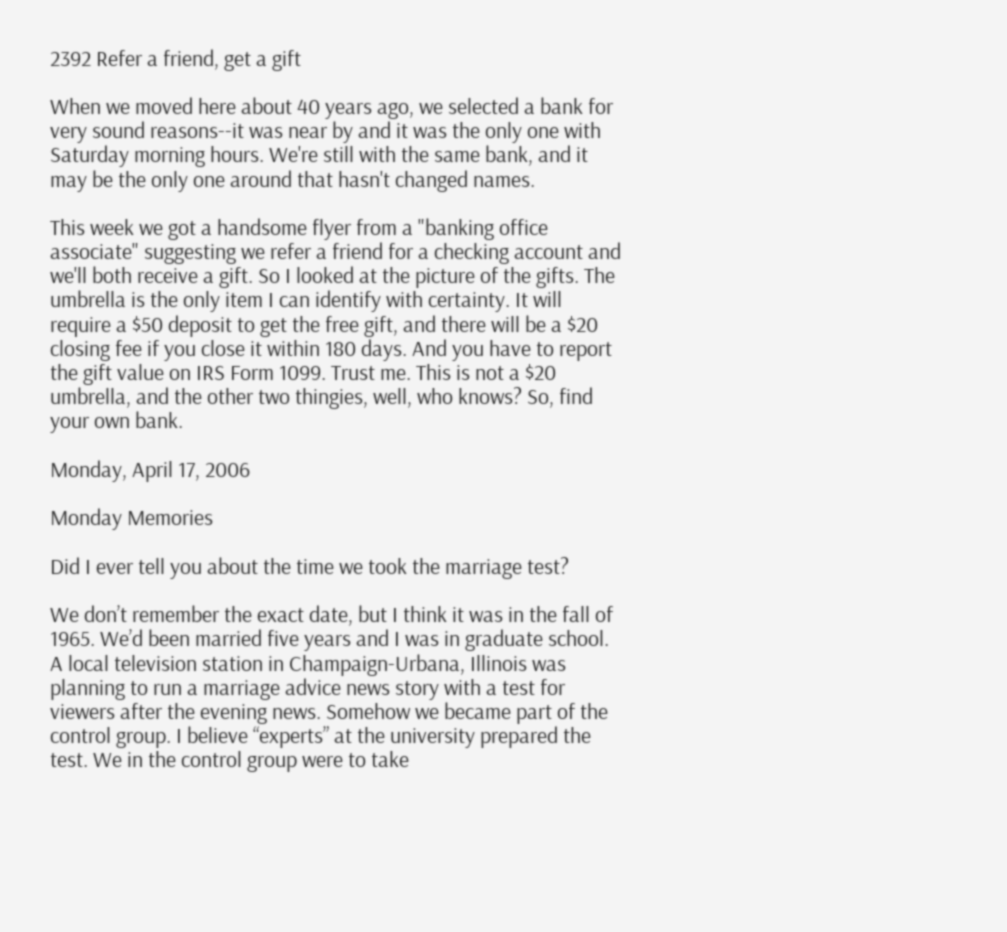2392 Refer a friend, get a gift

When we moved here about 40 years ago, we selected a bank for very sound reasons--it was near by and it was the only one with Saturday morning hours. We're still with the same bank, and it may be the only one around that hasn't changed names.

This week we got a handsome flyer from a "banking office associate" suggesting we refer a friend for a checking account and we'll both receive a gift. So I looked at the picture of the gifts. The umbrella is the only item I can identify with certainty. It will require a $50 deposit to get the free gift, and there will be a $20 closing fee if you close it within 180 days. And you have to report the gift value on IRS Form 1099. Trust me. This is not a $20 umbrella, and the other two thingies, well, who knows? So, find your own bank.

Monday, April 17, 2006

Monday Memories

Did I ever tell you about the time we took the marriage test?

We don’t remember the exact date, but I think it was in the fall of 1965. We’d been married five years and I was in graduate school. A local television station in Champaign-Urbana, Illinois was planning to run a marriage advice news story with a test for viewers after the evening news. Somehow we became part of the control group. I believe “experts” at the university prepared the test. We in the control group were to take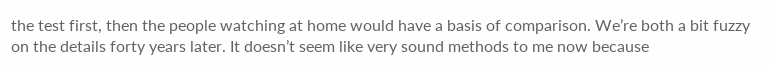the test first, then the people watching at home would have a basis of comparison. We’re both a bit fuzzy on the details forty years later. It doesn’t seem like very sound methods to me now because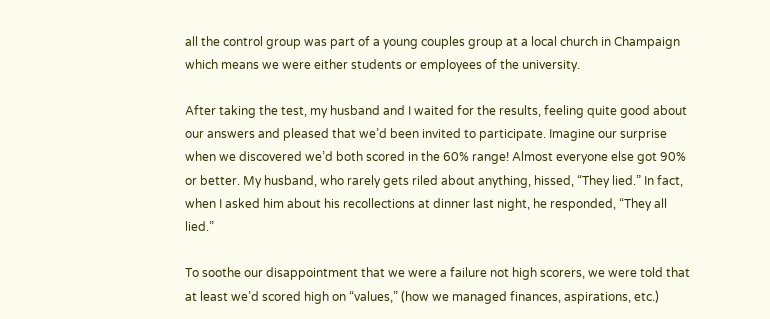all the control group was part of a young couples group at a local church in Champaign which means we were either students or employees of the university.

After taking the test, my husband and I waited for the results, feeling quite good about our answers and pleased that we’d been invited to participate. Imagine our surprise when we discovered we’d both scored in the 60% range! Almost everyone else got 90% or better. My husband, who rarely gets riled about anything, hissed, “They lied.” In fact, when I asked him about his recollections at dinner last night, he responded, “They all lied.”

To soothe our disappointment that we were a failure not high scorers, we were told that at least we’d scored high on “values,” (how we managed finances, aspirations, etc.)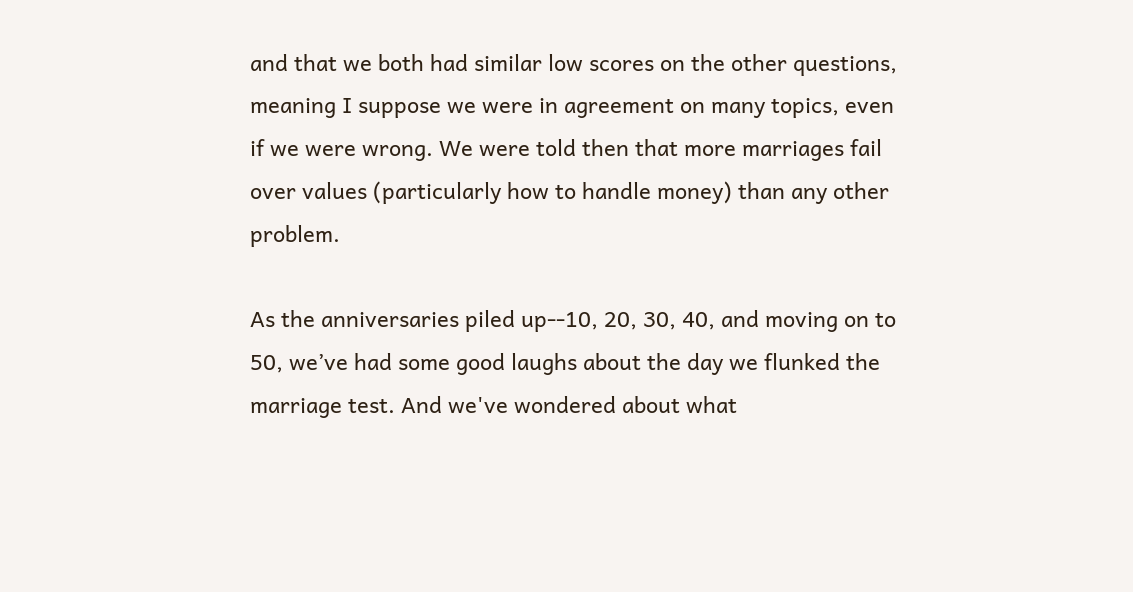and that we both had similar low scores on the other questions, meaning I suppose we were in agreement on many topics, even if we were wrong. We were told then that more marriages fail over values (particularly how to handle money) than any other problem.

As the anniversaries piled up--10, 20, 30, 40, and moving on to 50, we’ve had some good laughs about the day we flunked the marriage test. And we've wondered about what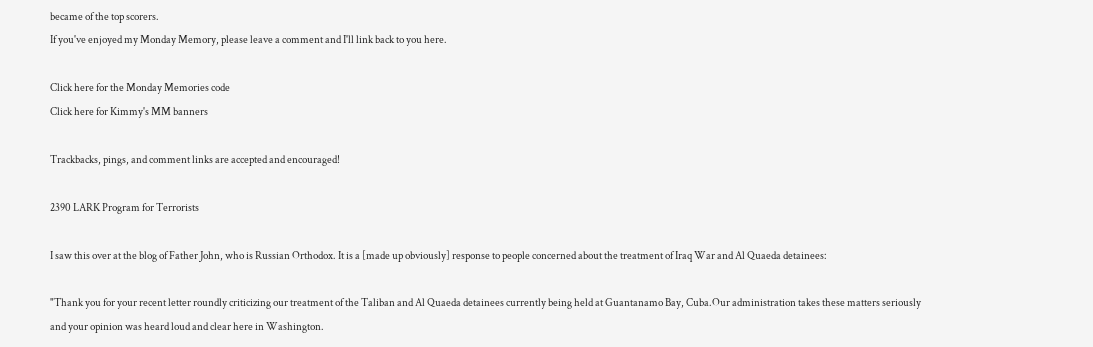became of the top scorers.
If you've enjoyed my Monday Memory, please leave a comment and I'll link back to you here.

Click here for the Monday Memories code
Click here for Kimmy's MM banners

Trackbacks, pings, and comment links are accepted and encouraged!

2390 LARK Program for Terrorists

I saw this over at the blog of Father John, who is Russian Orthodox. It is a [made up obviously] response to people concerned about the treatment of Iraq War and Al Quaeda detainees:

"Thank you for your recent letter roundly criticizing our treatment of the Taliban and Al Quaeda detainees currently being held at Guantanamo Bay, Cuba.Our administration takes these matters seriously and your opinion was heard loud and clear here in Washington.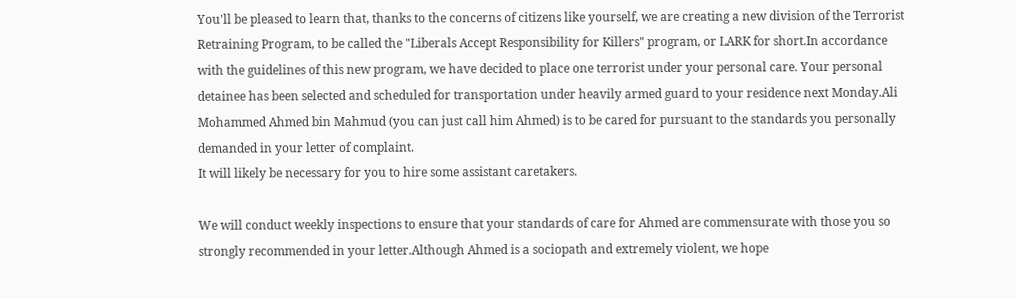You'll be pleased to learn that, thanks to the concerns of citizens like yourself, we are creating a new division of the Terrorist Retraining Program, to be called the "Liberals Accept Responsibility for Killers" program, or LARK for short.In accordance with the guidelines of this new program, we have decided to place one terrorist under your personal care. Your personal detainee has been selected and scheduled for transportation under heavily armed guard to your residence next Monday.Ali Mohammed Ahmed bin Mahmud (you can just call him Ahmed) is to be cared for pursuant to the standards you personally demanded in your letter of complaint.
It will likely be necessary for you to hire some assistant caretakers.

We will conduct weekly inspections to ensure that your standards of care for Ahmed are commensurate with those you so strongly recommended in your letter.Although Ahmed is a sociopath and extremely violent, we hope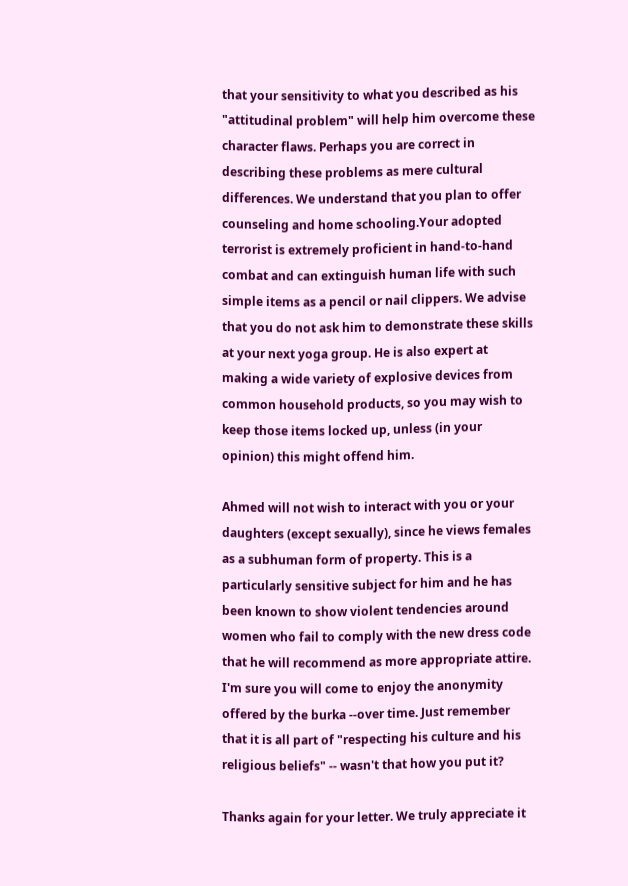that your sensitivity to what you described as his "attitudinal problem" will help him overcome these character flaws. Perhaps you are correct in describing these problems as mere cultural differences. We understand that you plan to offer counseling and home schooling.Your adopted terrorist is extremely proficient in hand-to-hand combat and can extinguish human life with such simple items as a pencil or nail clippers. We advise that you do not ask him to demonstrate these skills at your next yoga group. He is also expert at making a wide variety of explosive devices from common household products, so you may wish to keep those items locked up, unless (in your opinion) this might offend him.

Ahmed will not wish to interact with you or your daughters (except sexually), since he views females as a subhuman form of property. This is a particularly sensitive subject for him and he has been known to show violent tendencies around women who fail to comply with the new dress code that he will recommend as more appropriate attire. I'm sure you will come to enjoy the anonymity offered by the burka --over time. Just remember that it is all part of "respecting his culture and his religious beliefs" -- wasn't that how you put it?

Thanks again for your letter. We truly appreciate it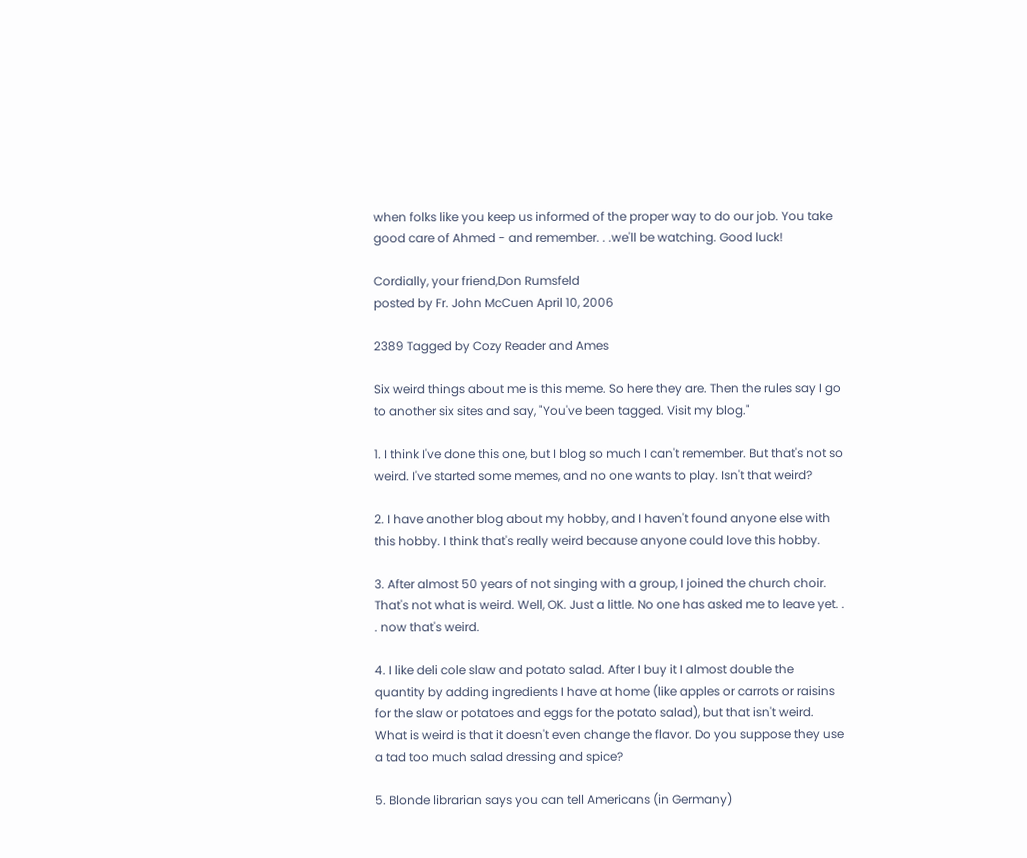when folks like you keep us informed of the proper way to do our job. You take good care of Ahmed - and remember. . .we'll be watching. Good luck!

Cordially, your friend,Don Rumsfeld
posted by Fr. John McCuen April 10, 2006

2389 Tagged by Cozy Reader and Ames

Six weird things about me is this meme. So here they are. Then the rules say I go to another six sites and say, "You've been tagged. Visit my blog."

1. I think I've done this one, but I blog so much I can't remember. But that's not so weird. I've started some memes, and no one wants to play. Isn't that weird?

2. I have another blog about my hobby, and I haven't found anyone else with this hobby. I think that's really weird because anyone could love this hobby.

3. After almost 50 years of not singing with a group, I joined the church choir. That's not what is weird. Well, OK. Just a little. No one has asked me to leave yet. . . now that's weird.

4. I like deli cole slaw and potato salad. After I buy it I almost double the quantity by adding ingredients I have at home (like apples or carrots or raisins for the slaw or potatoes and eggs for the potato salad), but that isn't weird. What is weird is that it doesn't even change the flavor. Do you suppose they use a tad too much salad dressing and spice?

5. Blonde librarian says you can tell Americans (in Germany)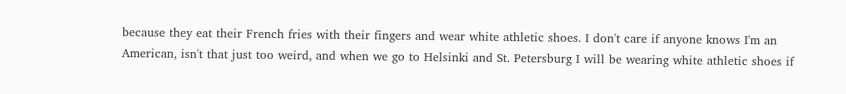because they eat their French fries with their fingers and wear white athletic shoes. I don't care if anyone knows I'm an American, isn't that just too weird, and when we go to Helsinki and St. Petersburg I will be wearing white athletic shoes if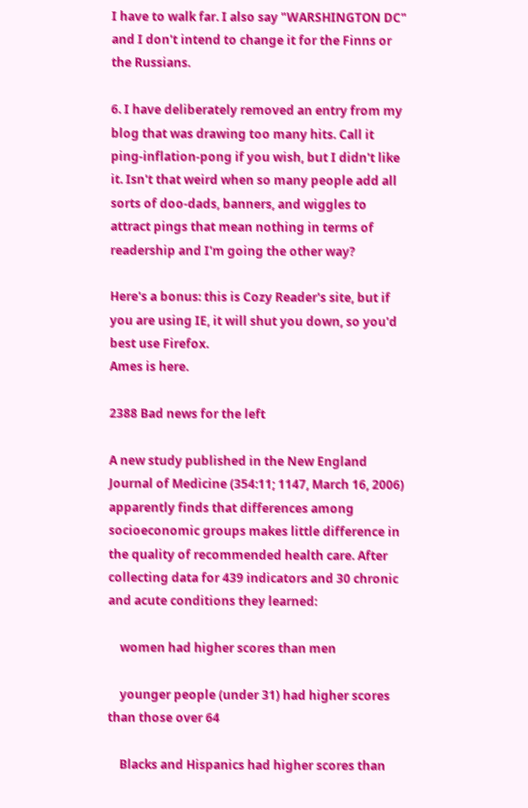I have to walk far. I also say "WARSHINGTON DC" and I don't intend to change it for the Finns or the Russians.

6. I have deliberately removed an entry from my blog that was drawing too many hits. Call it ping-inflation-pong if you wish, but I didn't like it. Isn't that weird when so many people add all sorts of doo-dads, banners, and wiggles to attract pings that mean nothing in terms of readership and I'm going the other way?

Here's a bonus: this is Cozy Reader's site, but if you are using IE, it will shut you down, so you'd best use Firefox.
Ames is here.

2388 Bad news for the left

A new study published in the New England Journal of Medicine (354:11; 1147, March 16, 2006) apparently finds that differences among socioeconomic groups makes little difference in the quality of recommended health care. After collecting data for 439 indicators and 30 chronic and acute conditions they learned:

    women had higher scores than men

    younger people (under 31) had higher scores than those over 64

    Blacks and Hispanics had higher scores than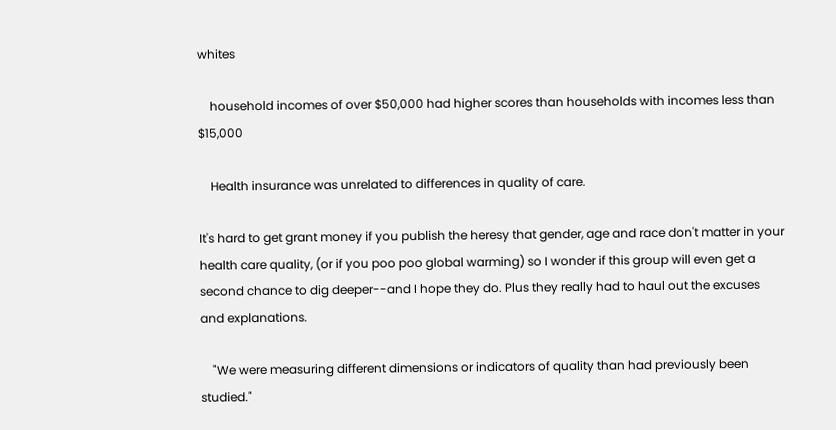whites

    household incomes of over $50,000 had higher scores than households with incomes less than $15,000

    Health insurance was unrelated to differences in quality of care.

It's hard to get grant money if you publish the heresy that gender, age and race don't matter in your health care quality, (or if you poo poo global warming) so I wonder if this group will even get a second chance to dig deeper--and I hope they do. Plus they really had to haul out the excuses and explanations.

    "We were measuring different dimensions or indicators of quality than had previously been studied."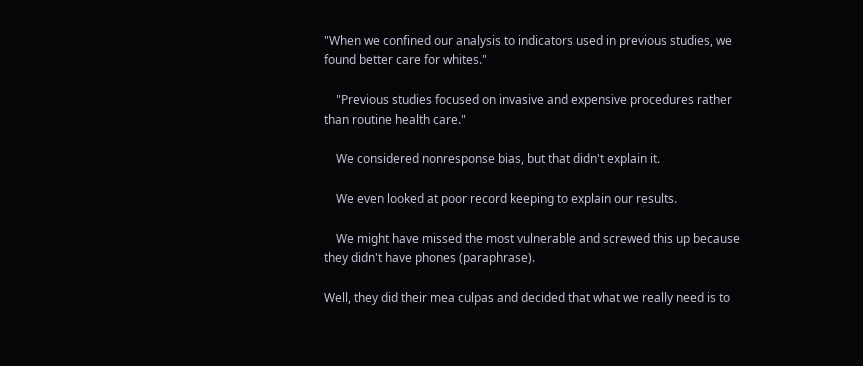"When we confined our analysis to indicators used in previous studies, we found better care for whites."

    "Previous studies focused on invasive and expensive procedures rather than routine health care."

    We considered nonresponse bias, but that didn't explain it.

    We even looked at poor record keeping to explain our results.

    We might have missed the most vulnerable and screwed this up because they didn't have phones (paraphrase).

Well, they did their mea culpas and decided that what we really need is to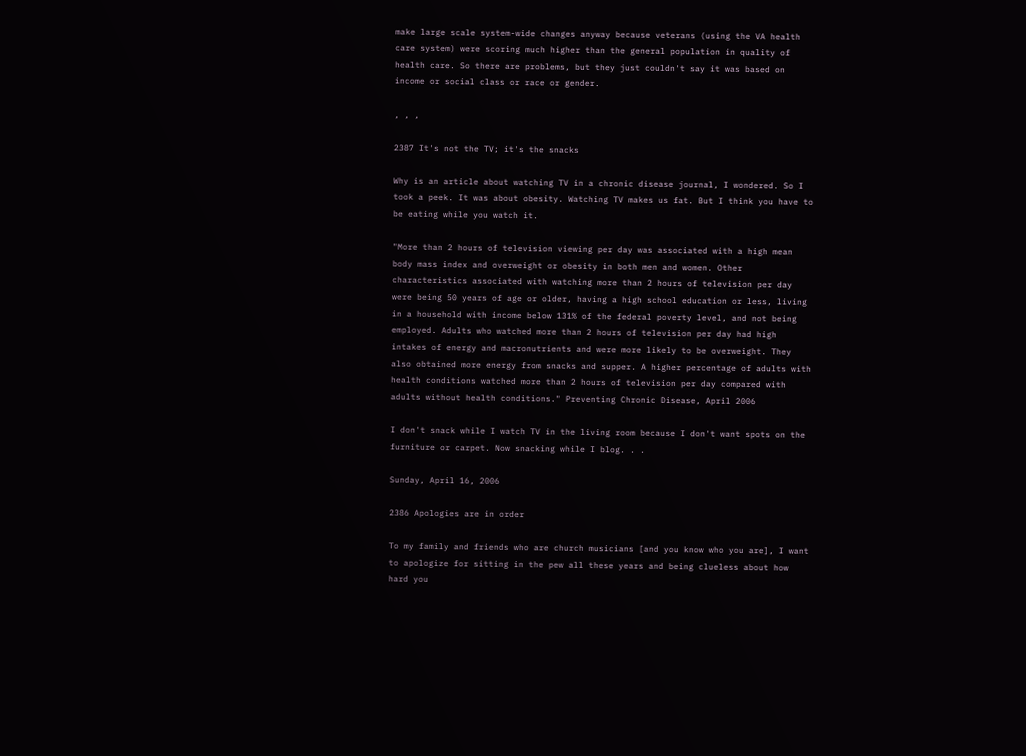make large scale system-wide changes anyway because veterans (using the VA health care system) were scoring much higher than the general population in quality of health care. So there are problems, but they just couldn't say it was based on income or social class or race or gender.

, , ,

2387 It's not the TV; it's the snacks

Why is an article about watching TV in a chronic disease journal, I wondered. So I took a peek. It was about obesity. Watching TV makes us fat. But I think you have to be eating while you watch it.

"More than 2 hours of television viewing per day was associated with a high mean body mass index and overweight or obesity in both men and women. Other characteristics associated with watching more than 2 hours of television per day were being 50 years of age or older, having a high school education or less, living in a household with income below 131% of the federal poverty level, and not being employed. Adults who watched more than 2 hours of television per day had high intakes of energy and macronutrients and were more likely to be overweight. They also obtained more energy from snacks and supper. A higher percentage of adults with health conditions watched more than 2 hours of television per day compared with adults without health conditions." Preventing Chronic Disease, April 2006

I don't snack while I watch TV in the living room because I don't want spots on the furniture or carpet. Now snacking while I blog. . .

Sunday, April 16, 2006

2386 Apologies are in order

To my family and friends who are church musicians [and you know who you are], I want to apologize for sitting in the pew all these years and being clueless about how hard you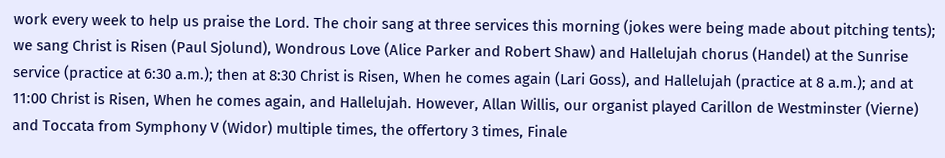work every week to help us praise the Lord. The choir sang at three services this morning (jokes were being made about pitching tents); we sang Christ is Risen (Paul Sjolund), Wondrous Love (Alice Parker and Robert Shaw) and Hallelujah chorus (Handel) at the Sunrise service (practice at 6:30 a.m.); then at 8:30 Christ is Risen, When he comes again (Lari Goss), and Hallelujah (practice at 8 a.m.); and at 11:00 Christ is Risen, When he comes again, and Hallelujah. However, Allan Willis, our organist played Carillon de Westminster (Vierne) and Toccata from Symphony V (Widor) multiple times, the offertory 3 times, Finale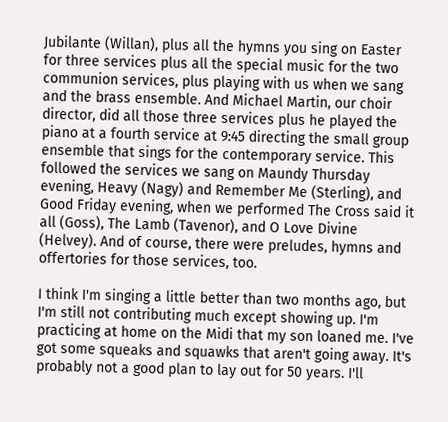Jubilante (Willan), plus all the hymns you sing on Easter for three services plus all the special music for the two communion services, plus playing with us when we sang and the brass ensemble. And Michael Martin, our choir director, did all those three services plus he played the piano at a fourth service at 9:45 directing the small group ensemble that sings for the contemporary service. This followed the services we sang on Maundy Thursday evening, Heavy (Nagy) and Remember Me (Sterling), and Good Friday evening, when we performed The Cross said it all (Goss), The Lamb (Tavenor), and O Love Divine (Helvey). And of course, there were preludes, hymns and offertories for those services, too.

I think I'm singing a little better than two months ago, but I'm still not contributing much except showing up. I'm practicing at home on the Midi that my son loaned me. I've got some squeaks and squawks that aren't going away. It's probably not a good plan to lay out for 50 years. I'll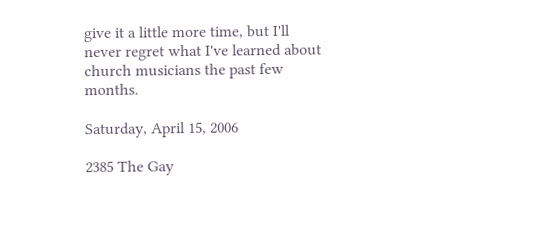give it a little more time, but I'll never regret what I've learned about church musicians the past few months.

Saturday, April 15, 2006

2385 The Gay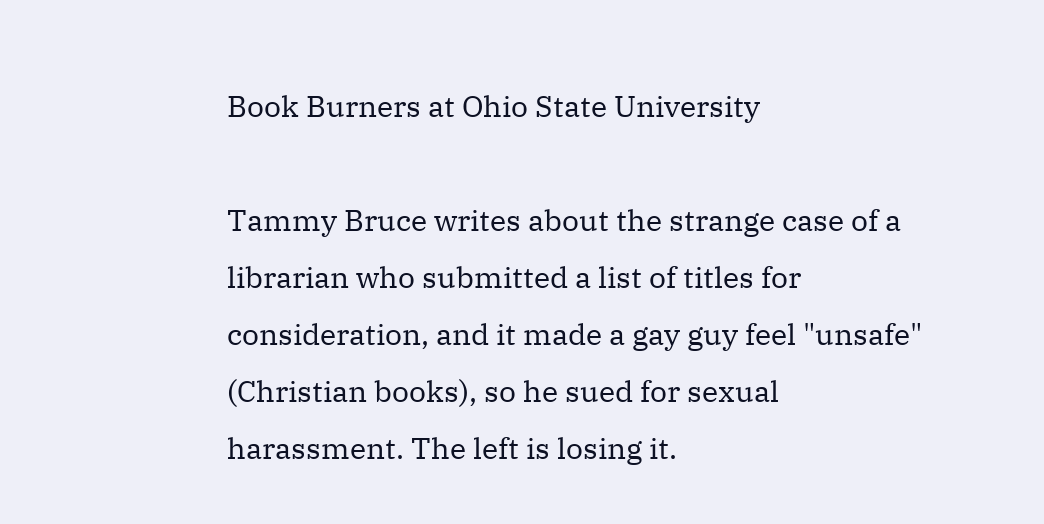Book Burners at Ohio State University

Tammy Bruce writes about the strange case of a librarian who submitted a list of titles for consideration, and it made a gay guy feel "unsafe" (Christian books), so he sued for sexual harassment. The left is losing it.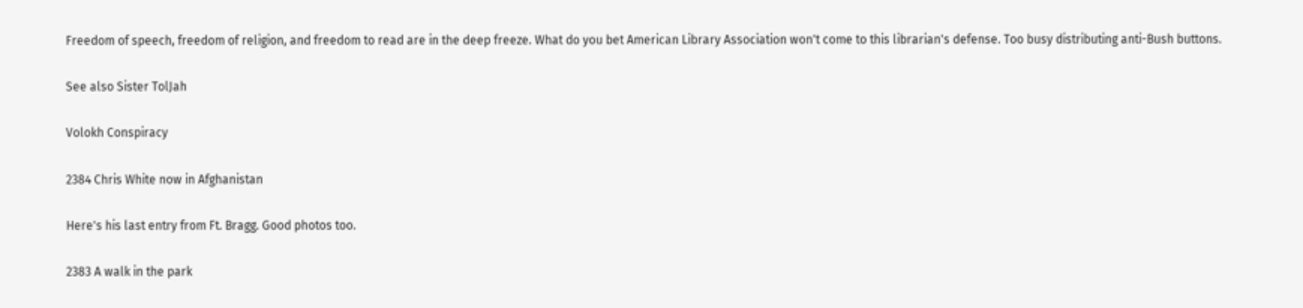Freedom of speech, freedom of religion, and freedom to read are in the deep freeze. What do you bet American Library Association won't come to this librarian's defense. Too busy distributing anti-Bush buttons.

See also Sister TolJah

Volokh Conspiracy

2384 Chris White now in Afghanistan

Here's his last entry from Ft. Bragg. Good photos too.

2383 A walk in the park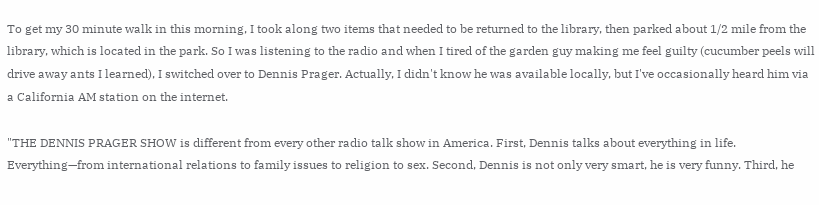To get my 30 minute walk in this morning, I took along two items that needed to be returned to the library, then parked about 1/2 mile from the library, which is located in the park. So I was listening to the radio and when I tired of the garden guy making me feel guilty (cucumber peels will drive away ants I learned), I switched over to Dennis Prager. Actually, I didn't know he was available locally, but I've occasionally heard him via a California AM station on the internet.

"THE DENNIS PRAGER SHOW is different from every other radio talk show in America. First, Dennis talks about everything in life. Everything—from international relations to family issues to religion to sex. Second, Dennis is not only very smart, he is very funny. Third, he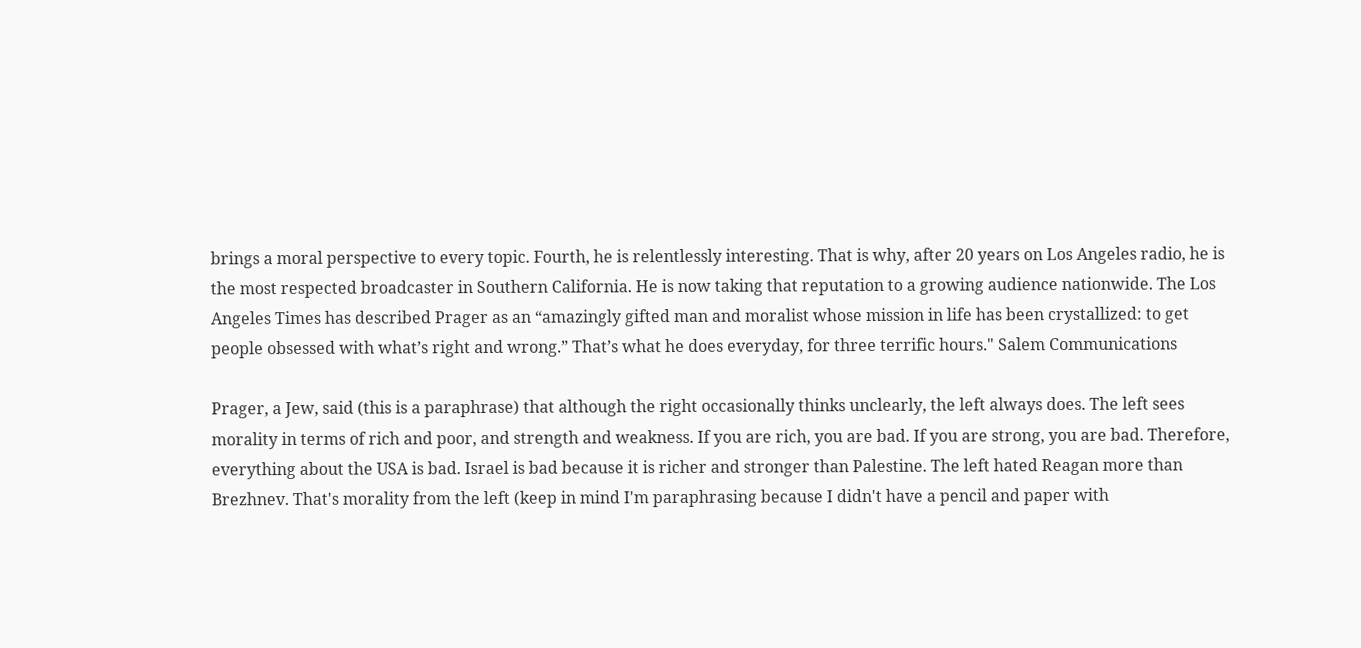brings a moral perspective to every topic. Fourth, he is relentlessly interesting. That is why, after 20 years on Los Angeles radio, he is the most respected broadcaster in Southern California. He is now taking that reputation to a growing audience nationwide. The Los Angeles Times has described Prager as an “amazingly gifted man and moralist whose mission in life has been crystallized: to get people obsessed with what’s right and wrong.” That’s what he does everyday, for three terrific hours." Salem Communications

Prager, a Jew, said (this is a paraphrase) that although the right occasionally thinks unclearly, the left always does. The left sees morality in terms of rich and poor, and strength and weakness. If you are rich, you are bad. If you are strong, you are bad. Therefore, everything about the USA is bad. Israel is bad because it is richer and stronger than Palestine. The left hated Reagan more than Brezhnev. That's morality from the left (keep in mind I'm paraphrasing because I didn't have a pencil and paper with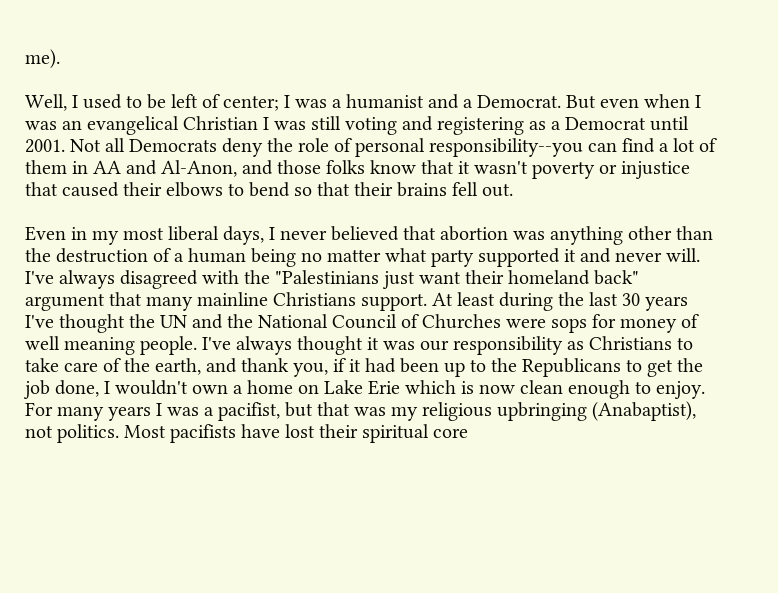me).

Well, I used to be left of center; I was a humanist and a Democrat. But even when I was an evangelical Christian I was still voting and registering as a Democrat until 2001. Not all Democrats deny the role of personal responsibility--you can find a lot of them in AA and Al-Anon, and those folks know that it wasn't poverty or injustice that caused their elbows to bend so that their brains fell out.

Even in my most liberal days, I never believed that abortion was anything other than the destruction of a human being no matter what party supported it and never will. I've always disagreed with the "Palestinians just want their homeland back" argument that many mainline Christians support. At least during the last 30 years I've thought the UN and the National Council of Churches were sops for money of well meaning people. I've always thought it was our responsibility as Christians to take care of the earth, and thank you, if it had been up to the Republicans to get the job done, I wouldn't own a home on Lake Erie which is now clean enough to enjoy. For many years I was a pacifist, but that was my religious upbringing (Anabaptist), not politics. Most pacifists have lost their spiritual core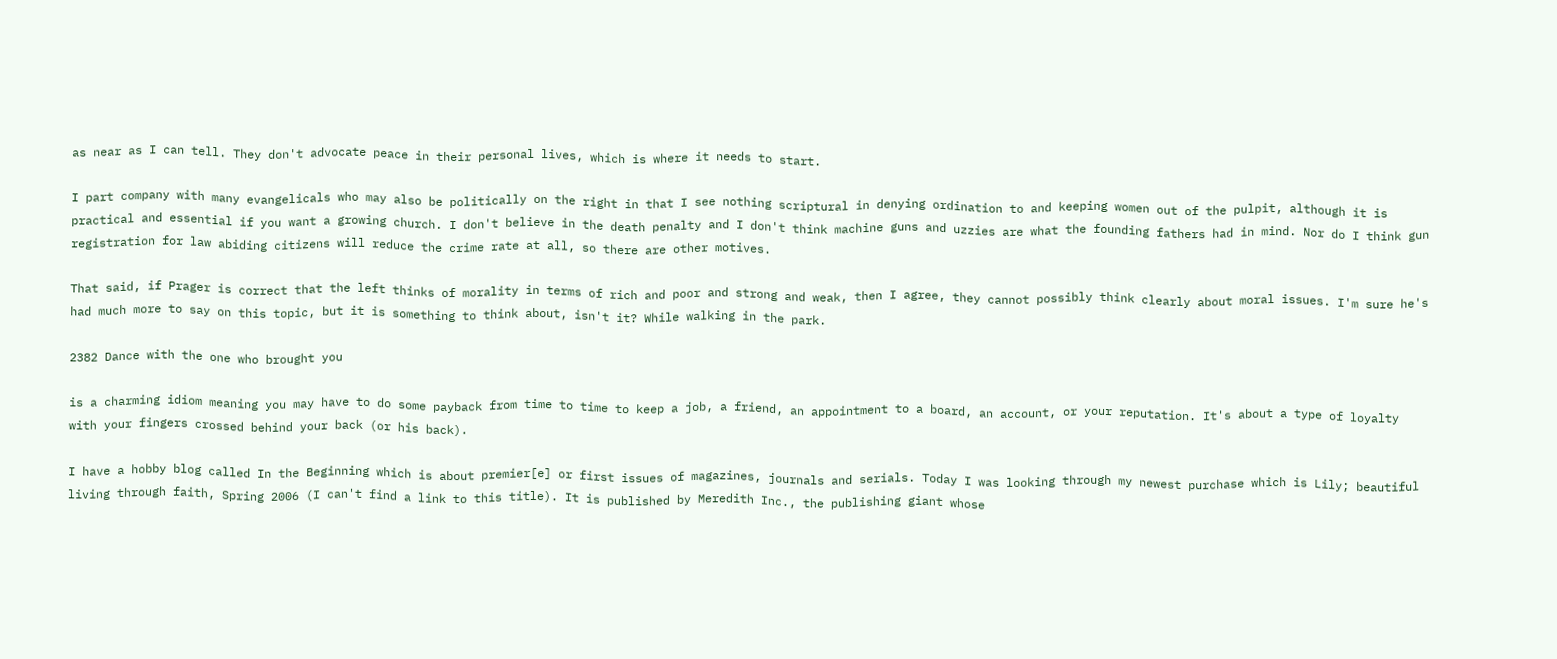as near as I can tell. They don't advocate peace in their personal lives, which is where it needs to start.

I part company with many evangelicals who may also be politically on the right in that I see nothing scriptural in denying ordination to and keeping women out of the pulpit, although it is practical and essential if you want a growing church. I don't believe in the death penalty and I don't think machine guns and uzzies are what the founding fathers had in mind. Nor do I think gun registration for law abiding citizens will reduce the crime rate at all, so there are other motives.

That said, if Prager is correct that the left thinks of morality in terms of rich and poor and strong and weak, then I agree, they cannot possibly think clearly about moral issues. I'm sure he's had much more to say on this topic, but it is something to think about, isn't it? While walking in the park.

2382 Dance with the one who brought you

is a charming idiom meaning you may have to do some payback from time to time to keep a job, a friend, an appointment to a board, an account, or your reputation. It's about a type of loyalty with your fingers crossed behind your back (or his back).

I have a hobby blog called In the Beginning which is about premier[e] or first issues of magazines, journals and serials. Today I was looking through my newest purchase which is Lily; beautiful living through faith, Spring 2006 (I can't find a link to this title). It is published by Meredith Inc., the publishing giant whose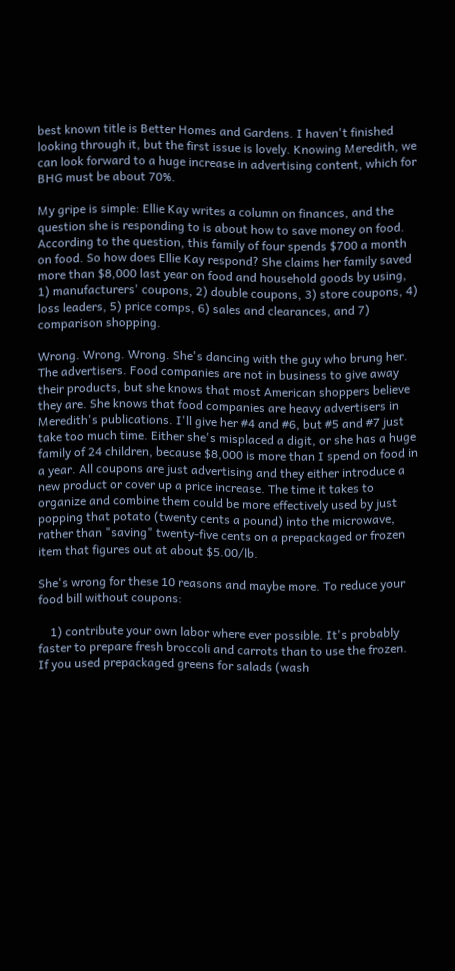best known title is Better Homes and Gardens. I haven't finished looking through it, but the first issue is lovely. Knowing Meredith, we can look forward to a huge increase in advertising content, which for BHG must be about 70%.

My gripe is simple: Ellie Kay writes a column on finances, and the question she is responding to is about how to save money on food. According to the question, this family of four spends $700 a month on food. So how does Ellie Kay respond? She claims her family saved more than $8,000 last year on food and household goods by using, 1) manufacturers' coupons, 2) double coupons, 3) store coupons, 4) loss leaders, 5) price comps, 6) sales and clearances, and 7) comparison shopping.

Wrong. Wrong. Wrong. She's dancing with the guy who brung her. The advertisers. Food companies are not in business to give away their products, but she knows that most American shoppers believe they are. She knows that food companies are heavy advertisers in Meredith's publications. I'll give her #4 and #6, but #5 and #7 just take too much time. Either she's misplaced a digit, or she has a huge family of 24 children, because $8,000 is more than I spend on food in a year. All coupons are just advertising and they either introduce a new product or cover up a price increase. The time it takes to organize and combine them could be more effectively used by just popping that potato (twenty cents a pound) into the microwave, rather than "saving" twenty-five cents on a prepackaged or frozen item that figures out at about $5.00/lb.

She's wrong for these 10 reasons and maybe more. To reduce your food bill without coupons:

    1) contribute your own labor where ever possible. It's probably faster to prepare fresh broccoli and carrots than to use the frozen. If you used prepackaged greens for salads (wash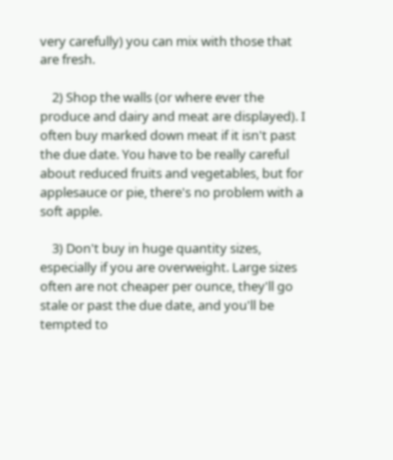very carefully) you can mix with those that are fresh.

    2) Shop the walls (or where ever the produce and dairy and meat are displayed). I often buy marked down meat if it isn't past the due date. You have to be really careful about reduced fruits and vegetables, but for applesauce or pie, there's no problem with a soft apple.

    3) Don't buy in huge quantity sizes, especially if you are overweight. Large sizes often are not cheaper per ounce, they'll go stale or past the due date, and you'll be tempted to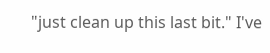"just clean up this last bit." I've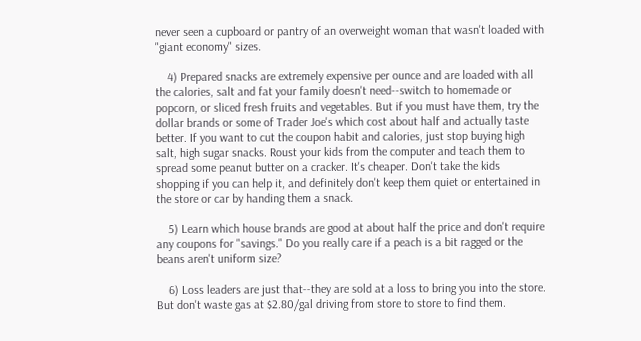never seen a cupboard or pantry of an overweight woman that wasn't loaded with "giant economy" sizes.

    4) Prepared snacks are extremely expensive per ounce and are loaded with all the calories, salt and fat your family doesn't need--switch to homemade or popcorn, or sliced fresh fruits and vegetables. But if you must have them, try the dollar brands or some of Trader Joe's which cost about half and actually taste better. If you want to cut the coupon habit and calories, just stop buying high salt, high sugar snacks. Roust your kids from the computer and teach them to spread some peanut butter on a cracker. It's cheaper. Don't take the kids shopping if you can help it, and definitely don't keep them quiet or entertained in the store or car by handing them a snack.

    5) Learn which house brands are good at about half the price and don't require any coupons for "savings." Do you really care if a peach is a bit ragged or the beans aren't uniform size?

    6) Loss leaders are just that--they are sold at a loss to bring you into the store. But don't waste gas at $2.80/gal driving from store to store to find them.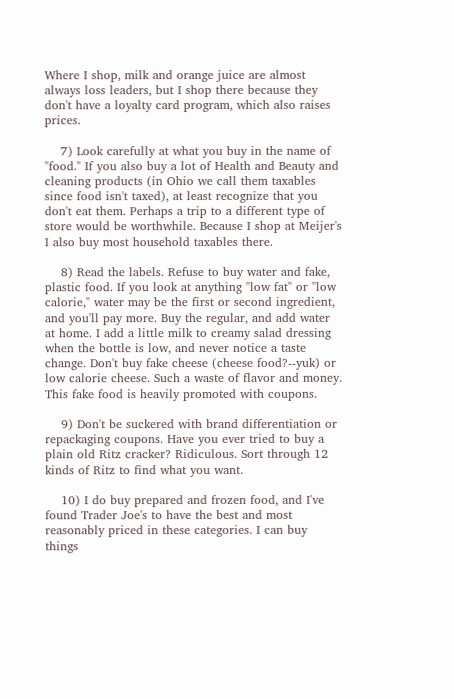Where I shop, milk and orange juice are almost always loss leaders, but I shop there because they don't have a loyalty card program, which also raises prices.

    7) Look carefully at what you buy in the name of "food." If you also buy a lot of Health and Beauty and cleaning products (in Ohio we call them taxables since food isn't taxed), at least recognize that you don't eat them. Perhaps a trip to a different type of store would be worthwhile. Because I shop at Meijer's I also buy most household taxables there.

    8) Read the labels. Refuse to buy water and fake, plastic food. If you look at anything "low fat" or "low calorie," water may be the first or second ingredient, and you'll pay more. Buy the regular, and add water at home. I add a little milk to creamy salad dressing when the bottle is low, and never notice a taste change. Don't buy fake cheese (cheese food?--yuk) or low calorie cheese. Such a waste of flavor and money. This fake food is heavily promoted with coupons.

    9) Don't be suckered with brand differentiation or repackaging coupons. Have you ever tried to buy a plain old Ritz cracker? Ridiculous. Sort through 12 kinds of Ritz to find what you want.

    10) I do buy prepared and frozen food, and I've found Trader Joe's to have the best and most reasonably priced in these categories. I can buy things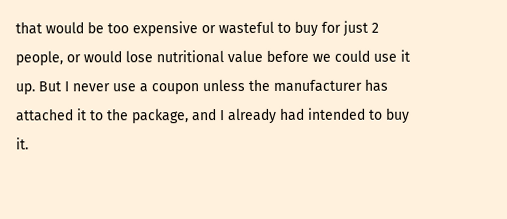that would be too expensive or wasteful to buy for just 2 people, or would lose nutritional value before we could use it up. But I never use a coupon unless the manufacturer has attached it to the package, and I already had intended to buy it.